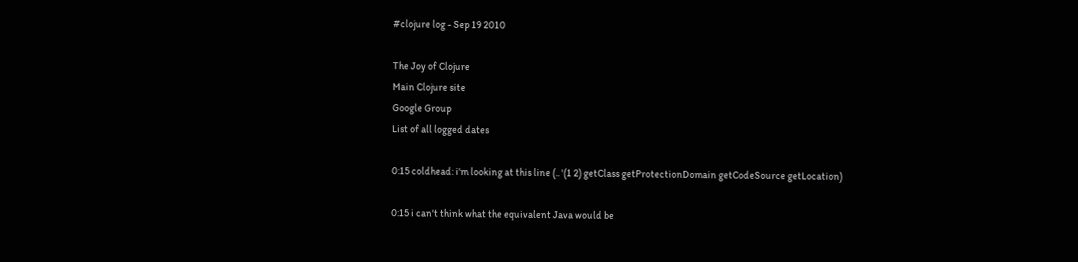#clojure log - Sep 19 2010

The Joy of Clojure
Main Clojure site
Google Group
List of all logged dates

0:15 coldhead: i'm looking at this line (.. '(1 2) getClass getProtectionDomain getCodeSource getLocation)

0:15 i can't think what the equivalent Java would be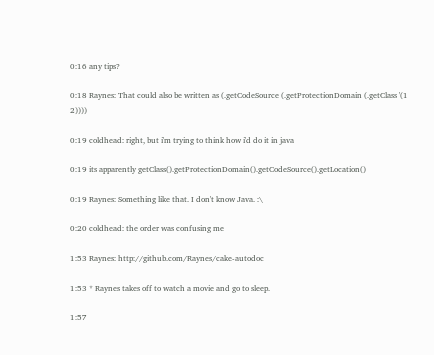0:16 any tips?

0:18 Raynes: That could also be written as (.getCodeSource (.getProtectionDomain (.getClass '(1 2))))

0:19 coldhead: right, but i'm trying to think how i'd do it in java

0:19 its apparently getClass().getProtectionDomain().getCodeSource().getLocation()

0:19 Raynes: Something like that. I don't know Java. :\

0:20 coldhead: the order was confusing me

1:53 Raynes: http://github.com/Raynes/cake-autodoc

1:53 * Raynes takes off to watch a movie and go to sleep.

1:57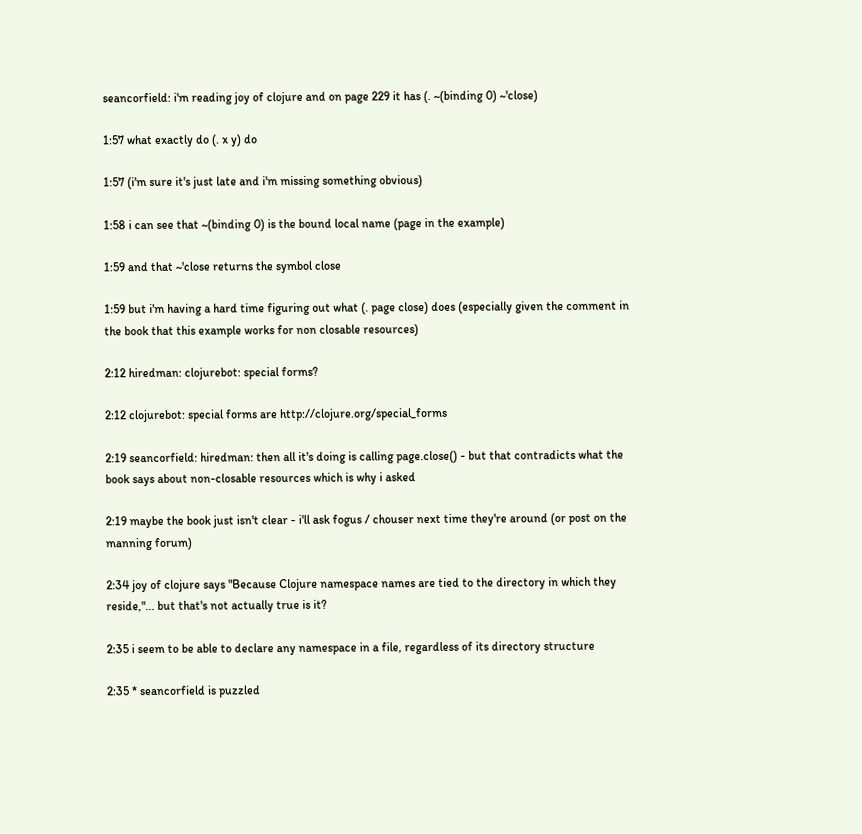seancorfield: i'm reading joy of clojure and on page 229 it has (. ~(binding 0) ~'close)

1:57 what exactly do (. x y) do

1:57 (i'm sure it's just late and i'm missing something obvious)

1:58 i can see that ~(binding 0) is the bound local name (page in the example)

1:59 and that ~'close returns the symbol close

1:59 but i'm having a hard time figuring out what (. page close) does (especially given the comment in the book that this example works for non closable resources)

2:12 hiredman: clojurebot: special forms?

2:12 clojurebot: special forms are http://clojure.org/special_forms

2:19 seancorfield: hiredman: then all it's doing is calling page.close() - but that contradicts what the book says about non-closable resources which is why i asked

2:19 maybe the book just isn't clear - i'll ask fogus / chouser next time they're around (or post on the manning forum)

2:34 joy of clojure says "Because Clojure namespace names are tied to the directory in which they reside,"... but that's not actually true is it?

2:35 i seem to be able to declare any namespace in a file, regardless of its directory structure

2:35 * seancorfield is puzzled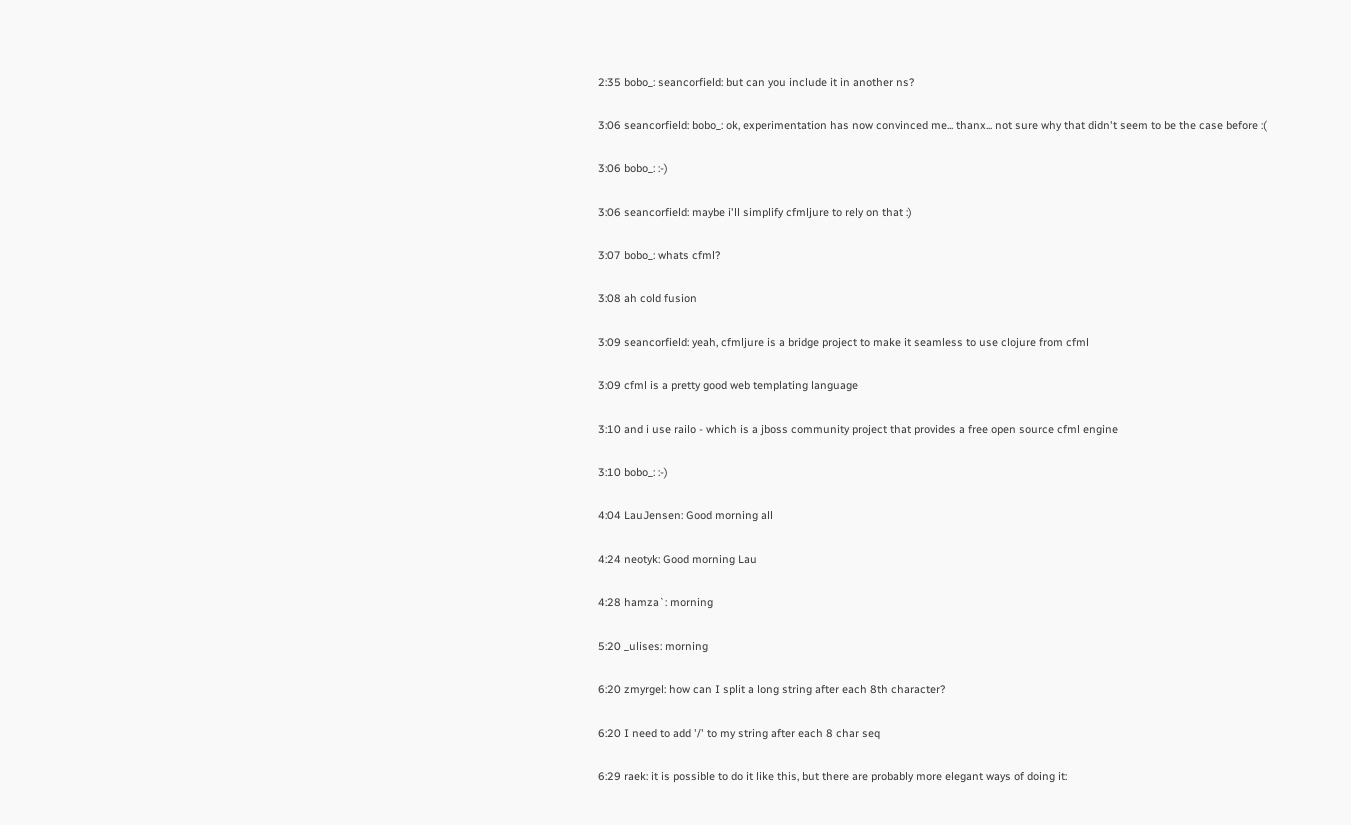2:35 bobo_: seancorfield: but can you include it in another ns?

3:06 seancorfield: bobo_: ok, experimentation has now convinced me... thanx... not sure why that didn't seem to be the case before :(

3:06 bobo_: :-)

3:06 seancorfield: maybe i'll simplify cfmljure to rely on that :)

3:07 bobo_: whats cfml?

3:08 ah cold fusion

3:09 seancorfield: yeah, cfmljure is a bridge project to make it seamless to use clojure from cfml

3:09 cfml is a pretty good web templating language

3:10 and i use railo - which is a jboss community project that provides a free open source cfml engine

3:10 bobo_: :-)

4:04 LauJensen: Good morning all

4:24 neotyk: Good morning Lau

4:28 hamza`: morning

5:20 _ulises: morning

6:20 zmyrgel: how can I split a long string after each 8th character?

6:20 I need to add '/' to my string after each 8 char seq

6:29 raek: it is possible to do it like this, but there are probably more elegant ways of doing it: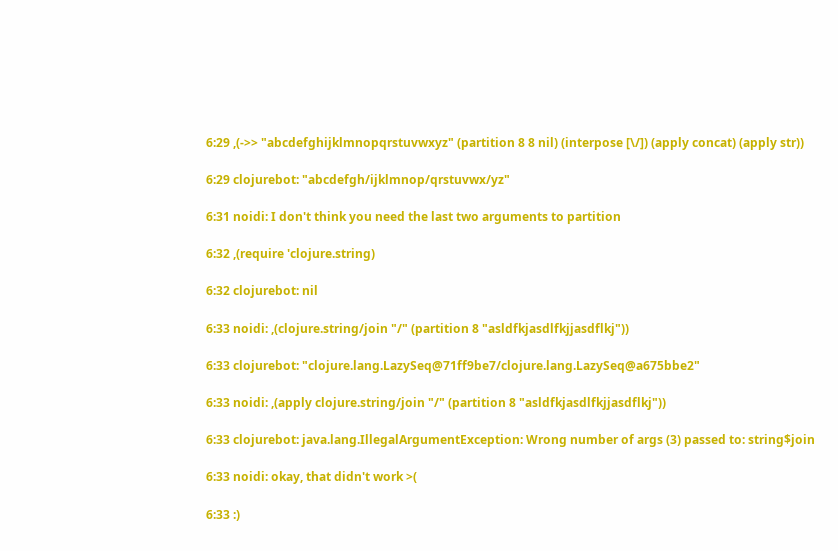6:29 ,(->> "abcdefghijklmnopqrstuvwxyz" (partition 8 8 nil) (interpose [\/]) (apply concat) (apply str))

6:29 clojurebot: "abcdefgh/ijklmnop/qrstuvwx/yz"

6:31 noidi: I don't think you need the last two arguments to partition

6:32 ,(require 'clojure.string)

6:32 clojurebot: nil

6:33 noidi: ,(clojure.string/join "/" (partition 8 "asldfkjasdlfkjjasdflkj"))

6:33 clojurebot: "clojure.lang.LazySeq@71ff9be7/clojure.lang.LazySeq@a675bbe2"

6:33 noidi: ,(apply clojure.string/join "/" (partition 8 "asldfkjasdlfkjjasdflkj"))

6:33 clojurebot: java.lang.IllegalArgumentException: Wrong number of args (3) passed to: string$join

6:33 noidi: okay, that didn't work >(

6:33 :)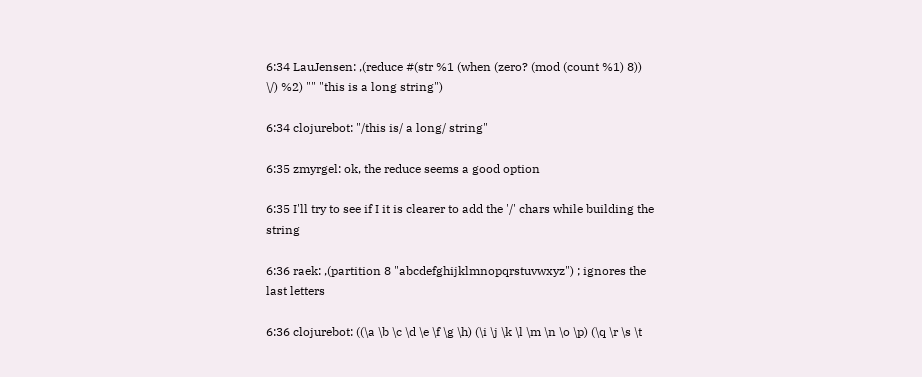6:34 LauJensen: ,(reduce #(str %1 (when (zero? (mod (count %1) 8)) \/) %2) "" "this is a long string")

6:34 clojurebot: "/this is/ a long/ string"

6:35 zmyrgel: ok, the reduce seems a good option

6:35 I'll try to see if I it is clearer to add the '/' chars while building the string

6:36 raek: ,(partition 8 "abcdefghijklmnopqrstuvwxyz") ; ignores the last letters

6:36 clojurebot: ((\a \b \c \d \e \f \g \h) (\i \j \k \l \m \n \o \p) (\q \r \s \t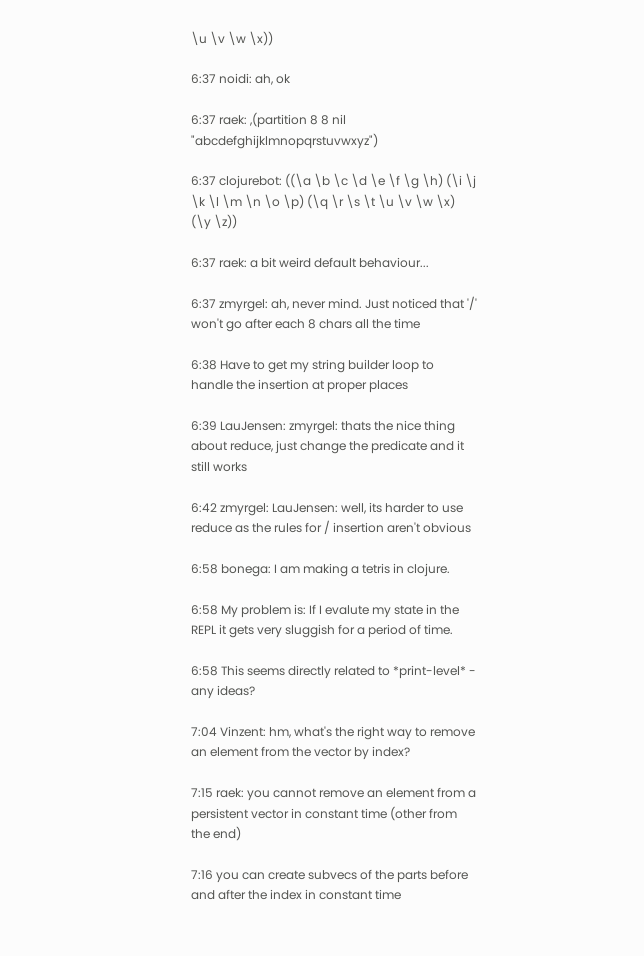\u \v \w \x))

6:37 noidi: ah, ok

6:37 raek: ,(partition 8 8 nil "abcdefghijklmnopqrstuvwxyz")

6:37 clojurebot: ((\a \b \c \d \e \f \g \h) (\i \j \k \l \m \n \o \p) (\q \r \s \t \u \v \w \x) (\y \z))

6:37 raek: a bit weird default behaviour...

6:37 zmyrgel: ah, never mind. Just noticed that '/' won't go after each 8 chars all the time

6:38 Have to get my string builder loop to handle the insertion at proper places

6:39 LauJensen: zmyrgel: thats the nice thing about reduce, just change the predicate and it still works

6:42 zmyrgel: LauJensen: well, its harder to use reduce as the rules for / insertion aren't obvious

6:58 bonega: I am making a tetris in clojure.

6:58 My problem is: If I evalute my state in the REPL it gets very sluggish for a period of time.

6:58 This seems directly related to *print-level* - any ideas?

7:04 Vinzent: hm, what's the right way to remove an element from the vector by index?

7:15 raek: you cannot remove an element from a persistent vector in constant time (other from the end)

7:16 you can create subvecs of the parts before and after the index in constant time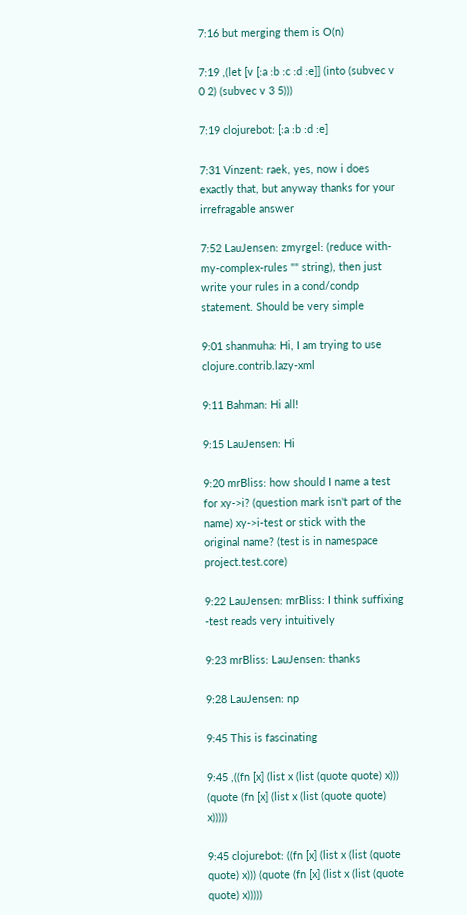7:16 but merging them is O(n)

7:19 ,(let [v [:a :b :c :d :e]] (into (subvec v 0 2) (subvec v 3 5)))

7:19 clojurebot: [:a :b :d :e]

7:31 Vinzent: raek, yes, now i does exactly that, but anyway thanks for your irrefragable answer

7:52 LauJensen: zmyrgel: (reduce with-my-complex-rules "" string), then just write your rules in a cond/condp statement. Should be very simple

9:01 shanmuha: Hi, I am trying to use clojure.contrib.lazy-xml

9:11 Bahman: Hi all!

9:15 LauJensen: Hi

9:20 mrBliss: how should I name a test for xy->i? (question mark isn't part of the name) xy->i-test or stick with the original name? (test is in namespace project.test.core)

9:22 LauJensen: mrBliss: I think suffixing -test reads very intuitively

9:23 mrBliss: LauJensen: thanks

9:28 LauJensen: np

9:45 This is fascinating

9:45 ,((fn [x] (list x (list (quote quote) x))) (quote (fn [x] (list x (list (quote quote) x)))))

9:45 clojurebot: ((fn [x] (list x (list (quote quote) x))) (quote (fn [x] (list x (list (quote quote) x)))))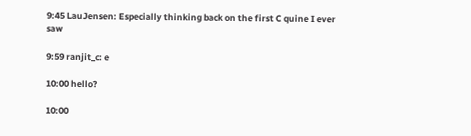9:45 LauJensen: Especially thinking back on the first C quine I ever saw

9:59 ranjit_c: e

10:00 hello?

10:00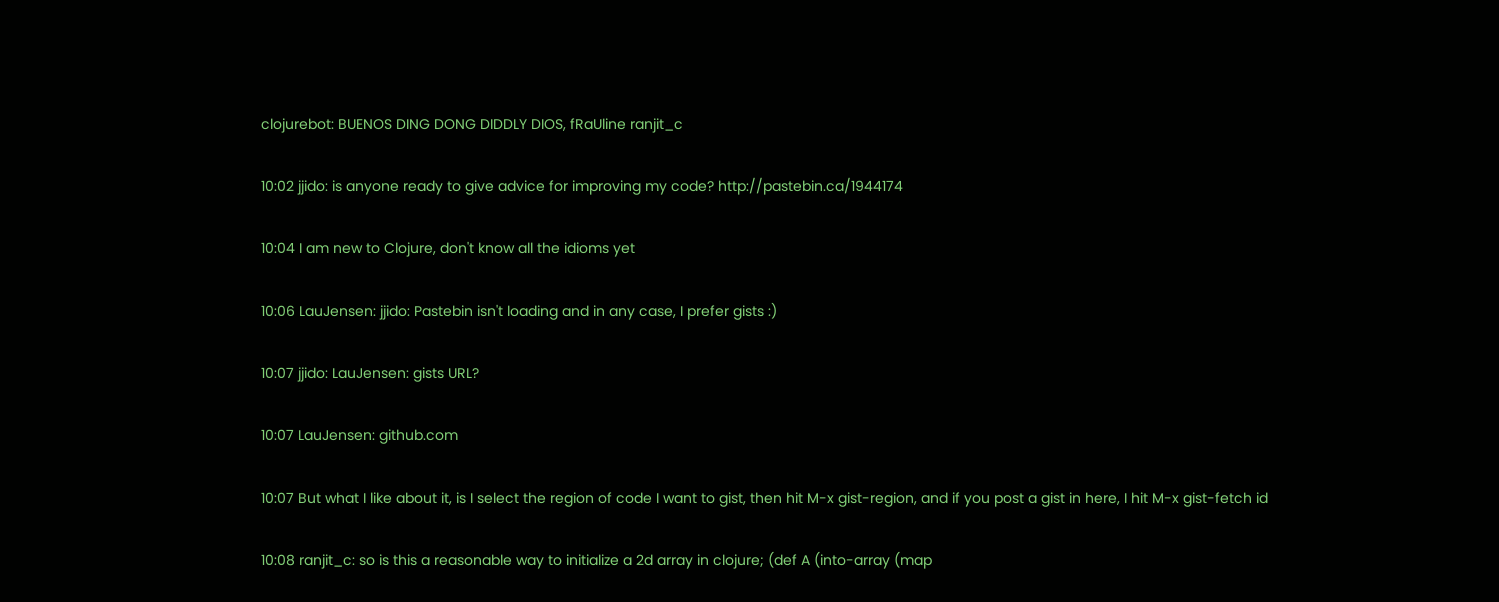clojurebot: BUENOS DING DONG DIDDLY DIOS, fRaUline ranjit_c

10:02 jjido: is anyone ready to give advice for improving my code? http://pastebin.ca/1944174

10:04 I am new to Clojure, don't know all the idioms yet

10:06 LauJensen: jjido: Pastebin isn't loading and in any case, I prefer gists :)

10:07 jjido: LauJensen: gists URL?

10:07 LauJensen: github.com

10:07 But what I like about it, is I select the region of code I want to gist, then hit M-x gist-region, and if you post a gist in here, I hit M-x gist-fetch id

10:08 ranjit_c: so is this a reasonable way to initialize a 2d array in clojure; (def A (into-array (map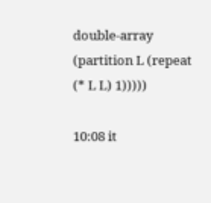double-array (partition L (repeat (* L L) 1)))))

10:08 it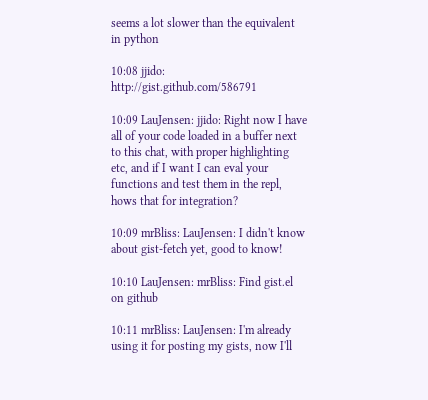seems a lot slower than the equivalent in python

10:08 jjido: http://gist.github.com/586791

10:09 LauJensen: jjido: Right now I have all of your code loaded in a buffer next to this chat, with proper highlighting etc, and if I want I can eval your functions and test them in the repl, hows that for integration?

10:09 mrBliss: LauJensen: I didn't know about gist-fetch yet, good to know!

10:10 LauJensen: mrBliss: Find gist.el on github

10:11 mrBliss: LauJensen: I'm already using it for posting my gists, now I'll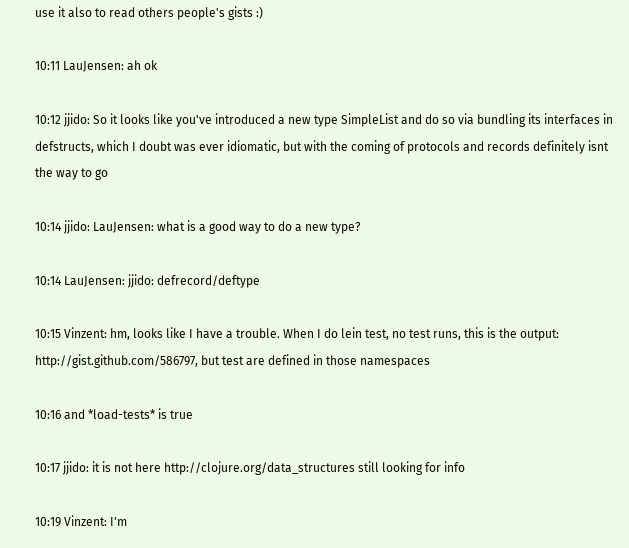use it also to read others people's gists :)

10:11 LauJensen: ah ok

10:12 jjido: So it looks like you've introduced a new type SimpleList and do so via bundling its interfaces in defstructs, which I doubt was ever idiomatic, but with the coming of protocols and records definitely isnt the way to go

10:14 jjido: LauJensen: what is a good way to do a new type?

10:14 LauJensen: jjido: defrecord/deftype

10:15 Vinzent: hm, looks like I have a trouble. When I do lein test, no test runs, this is the output: http://gist.github.com/586797, but test are defined in those namespaces

10:16 and *load-tests* is true

10:17 jjido: it is not here http://clojure.org/data_structures still looking for info

10:19 Vinzent: I'm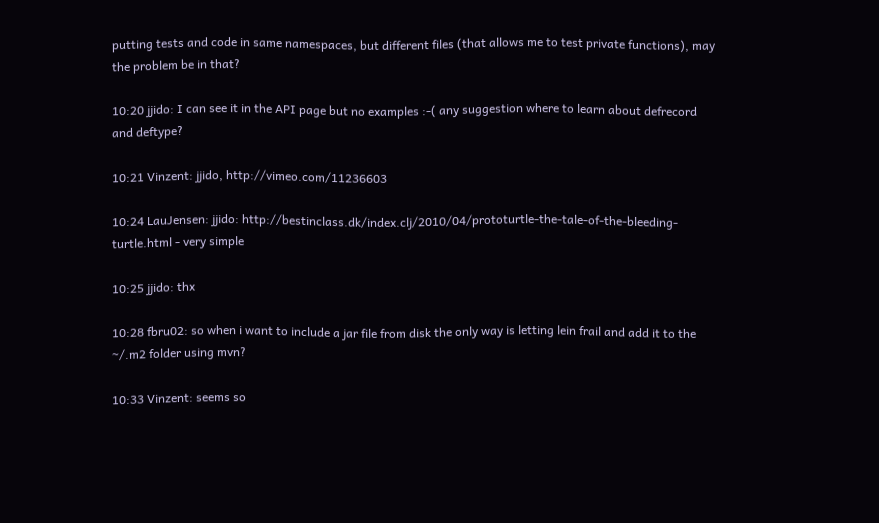putting tests and code in same namespaces, but different files (that allows me to test private functions), may the problem be in that?

10:20 jjido: I can see it in the API page but no examples :-( any suggestion where to learn about defrecord and deftype?

10:21 Vinzent: jjido, http://vimeo.com/11236603

10:24 LauJensen: jjido: http://bestinclass.dk/index.clj/2010/04/prototurtle-the-tale-of-the-bleeding-turtle.html - very simple

10:25 jjido: thx

10:28 fbru02: so when i want to include a jar file from disk the only way is letting lein frail and add it to the ~/.m2 folder using mvn?

10:33 Vinzent: seems so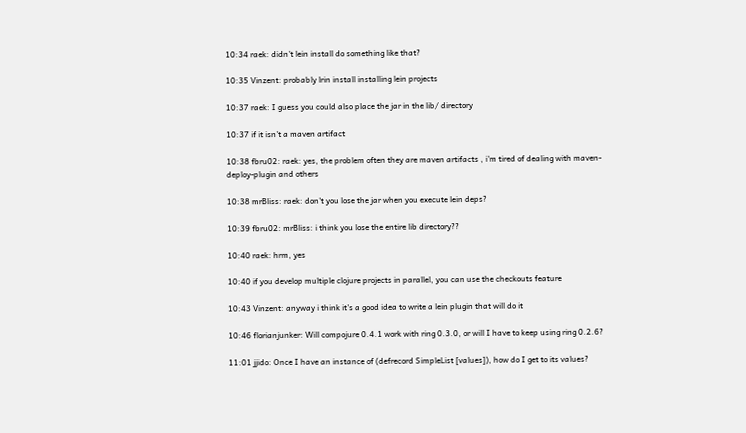10:34 raek: didn't lein install do something like that?

10:35 Vinzent: probably lrin install installing lein projects

10:37 raek: I guess you could also place the jar in the lib/ directory

10:37 if it isn't a maven artifact

10:38 fbru02: raek: yes, the problem often they are maven artifacts , i'm tired of dealing with maven-deploy-plugin and others

10:38 mrBliss: raek: don't you lose the jar when you execute lein deps?

10:39 fbru02: mrBliss: i think you lose the entire lib directory??

10:40 raek: hrm, yes

10:40 if you develop multiple clojure projects in parallel, you can use the checkouts feature

10:43 Vinzent: anyway i think it's a good idea to write a lein plugin that will do it

10:46 florianjunker: Will compojure 0.4.1 work with ring 0.3.0, or will I have to keep using ring 0.2.6?

11:01 jjido: Once I have an instance of (defrecord SimpleList [values]), how do I get to its values?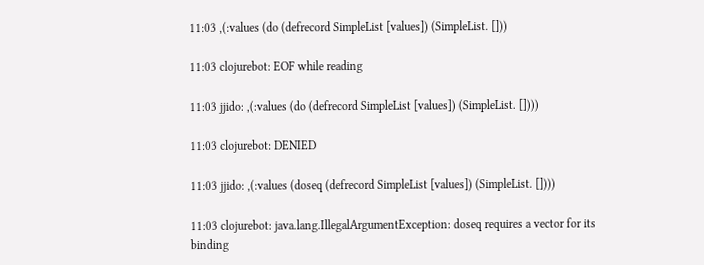11:03 ,(:values (do (defrecord SimpleList [values]) (SimpleList. []))

11:03 clojurebot: EOF while reading

11:03 jjido: ,(:values (do (defrecord SimpleList [values]) (SimpleList. [])))

11:03 clojurebot: DENIED

11:03 jjido: ,(:values (doseq (defrecord SimpleList [values]) (SimpleList. [])))

11:03 clojurebot: java.lang.IllegalArgumentException: doseq requires a vector for its binding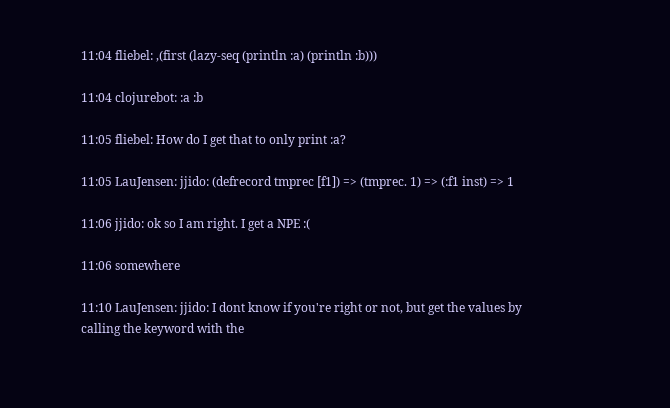11:04 fliebel: ,(first (lazy-seq (println :a) (println :b)))

11:04 clojurebot: :a :b

11:05 fliebel: How do I get that to only print :a?

11:05 LauJensen: jjido: (defrecord tmprec [f1]) => (tmprec. 1) => (:f1 inst) => 1

11:06 jjido: ok so I am right. I get a NPE :(

11:06 somewhere

11:10 LauJensen: jjido: I dont know if you're right or not, but get the values by calling the keyword with the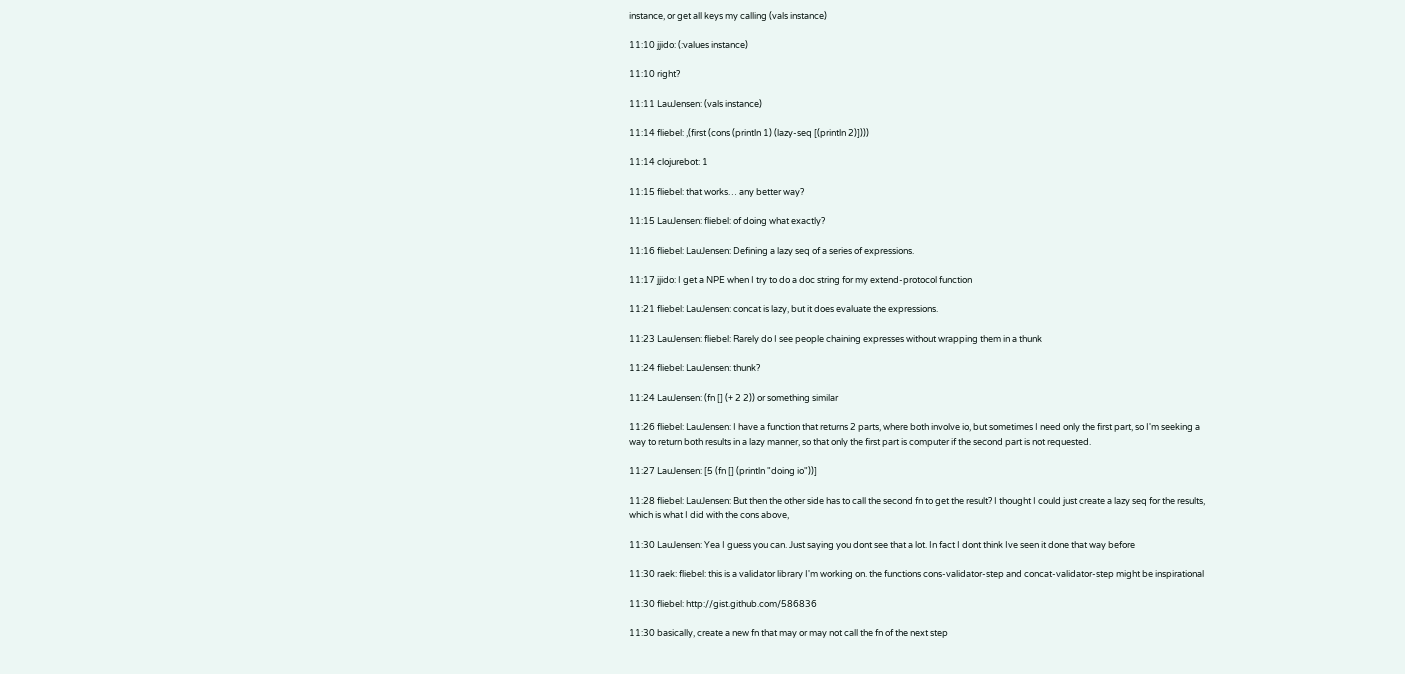instance, or get all keys my calling (vals instance)

11:10 jjido: (:values instance)

11:10 right?

11:11 LauJensen: (vals instance)

11:14 fliebel: ,(first (cons (println 1) (lazy-seq [(println 2)])))

11:14 clojurebot: 1

11:15 fliebel: that works… any better way?

11:15 LauJensen: fliebel: of doing what exactly?

11:16 fliebel: LauJensen: Defining a lazy seq of a series of expressions.

11:17 jjido: I get a NPE when I try to do a doc string for my extend-protocol function

11:21 fliebel: LauJensen: concat is lazy, but it does evaluate the expressions.

11:23 LauJensen: fliebel: Rarely do I see people chaining expresses without wrapping them in a thunk

11:24 fliebel: LauJensen: thunk?

11:24 LauJensen: (fn [] (+ 2 2)) or something similar

11:26 fliebel: LauJensen: I have a function that returns 2 parts, where both involve io, but sometimes I need only the first part, so I'm seeking a way to return both results in a lazy manner, so that only the first part is computer if the second part is not requested.

11:27 LauJensen: [5 (fn [] (println "doing io"))]

11:28 fliebel: LauJensen: But then the other side has to call the second fn to get the result? I thought I could just create a lazy seq for the results, which is what I did with the cons above,

11:30 LauJensen: Yea I guess you can. Just saying you dont see that a lot. In fact I dont think Ive seen it done that way before

11:30 raek: fliebel: this is a validator library I'm working on. the functions cons-validator-step and concat-validator-step might be inspirational

11:30 fliebel: http://gist.github.com/586836

11:30 basically, create a new fn that may or may not call the fn of the next step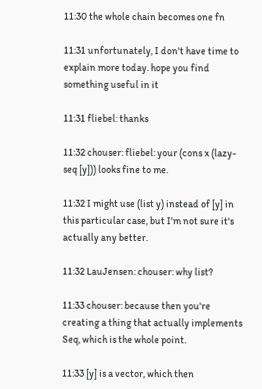11:30 the whole chain becomes one fn

11:31 unfortunately, I don't have time to explain more today. hope you find something useful in it

11:31 fliebel: thanks

11:32 chouser: fliebel: your (cons x (lazy-seq [y])) looks fine to me.

11:32 I might use (list y) instead of [y] in this particular case, but I'm not sure it's actually any better.

11:32 LauJensen: chouser: why list?

11:33 chouser: because then you're creating a thing that actually implements Seq, which is the whole point.

11:33 [y] is a vector, which then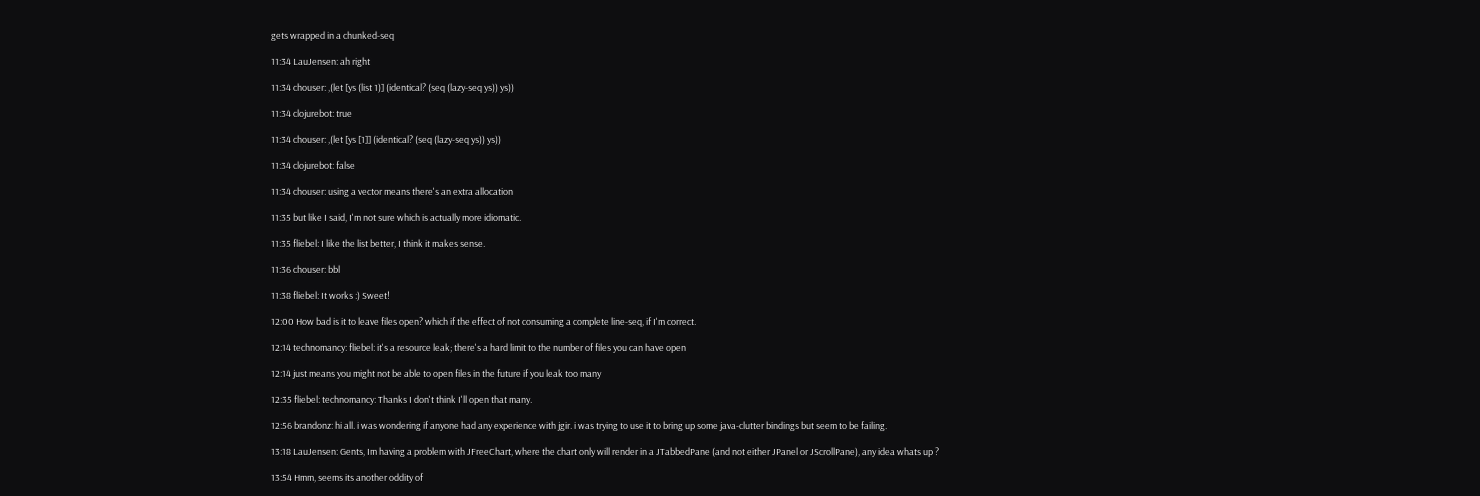gets wrapped in a chunked-seq

11:34 LauJensen: ah right

11:34 chouser: ,(let [ys (list 1)] (identical? (seq (lazy-seq ys)) ys))

11:34 clojurebot: true

11:34 chouser: ,(let [ys [1]] (identical? (seq (lazy-seq ys)) ys))

11:34 clojurebot: false

11:34 chouser: using a vector means there's an extra allocation

11:35 but like I said, I'm not sure which is actually more idiomatic.

11:35 fliebel: I like the list better, I think it makes sense.

11:36 chouser: bbl

11:38 fliebel: It works :) Sweet!

12:00 How bad is it to leave files open? which if the effect of not consuming a complete line-seq, if I'm correct.

12:14 technomancy: fliebel: it's a resource leak; there's a hard limit to the number of files you can have open

12:14 just means you might not be able to open files in the future if you leak too many

12:35 fliebel: technomancy: Thanks I don't think I'll open that many.

12:56 brandonz: hi all. i was wondering if anyone had any experience with jgir. i was trying to use it to bring up some java-clutter bindings but seem to be failing.

13:18 LauJensen: Gents, Im having a problem with JFreeChart, where the chart only will render in a JTabbedPane (and not either JPanel or JScrollPane), any idea whats up ?

13:54 Hmm, seems its another oddity of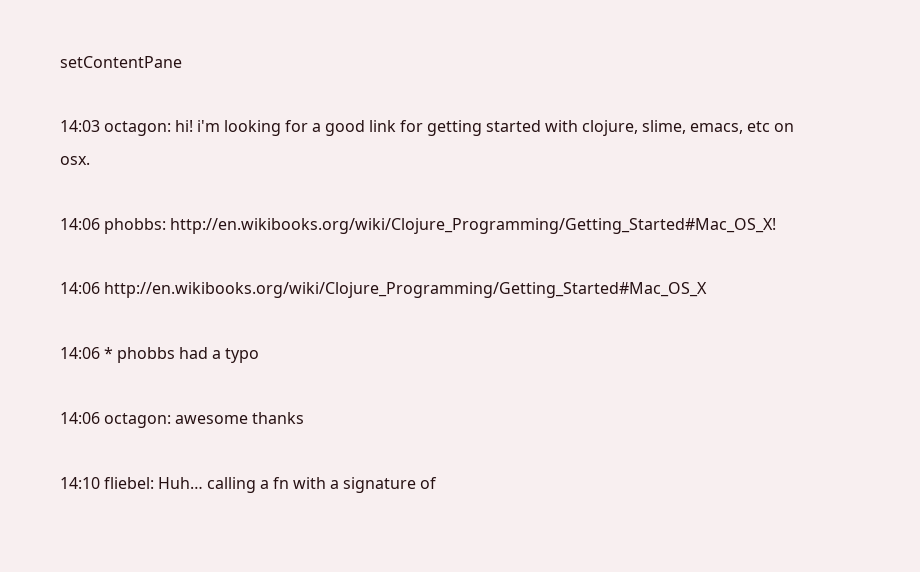setContentPane

14:03 octagon: hi! i'm looking for a good link for getting started with clojure, slime, emacs, etc on osx.

14:06 phobbs: http://en.wikibooks.org/wiki/Clojure_Programming/Getting_Started#Mac_OS_X!

14:06 http://en.wikibooks.org/wiki/Clojure_Programming/Getting_Started#Mac_OS_X

14:06 * phobbs had a typo

14:06 octagon: awesome thanks

14:10 fliebel: Huh… calling a fn with a signature of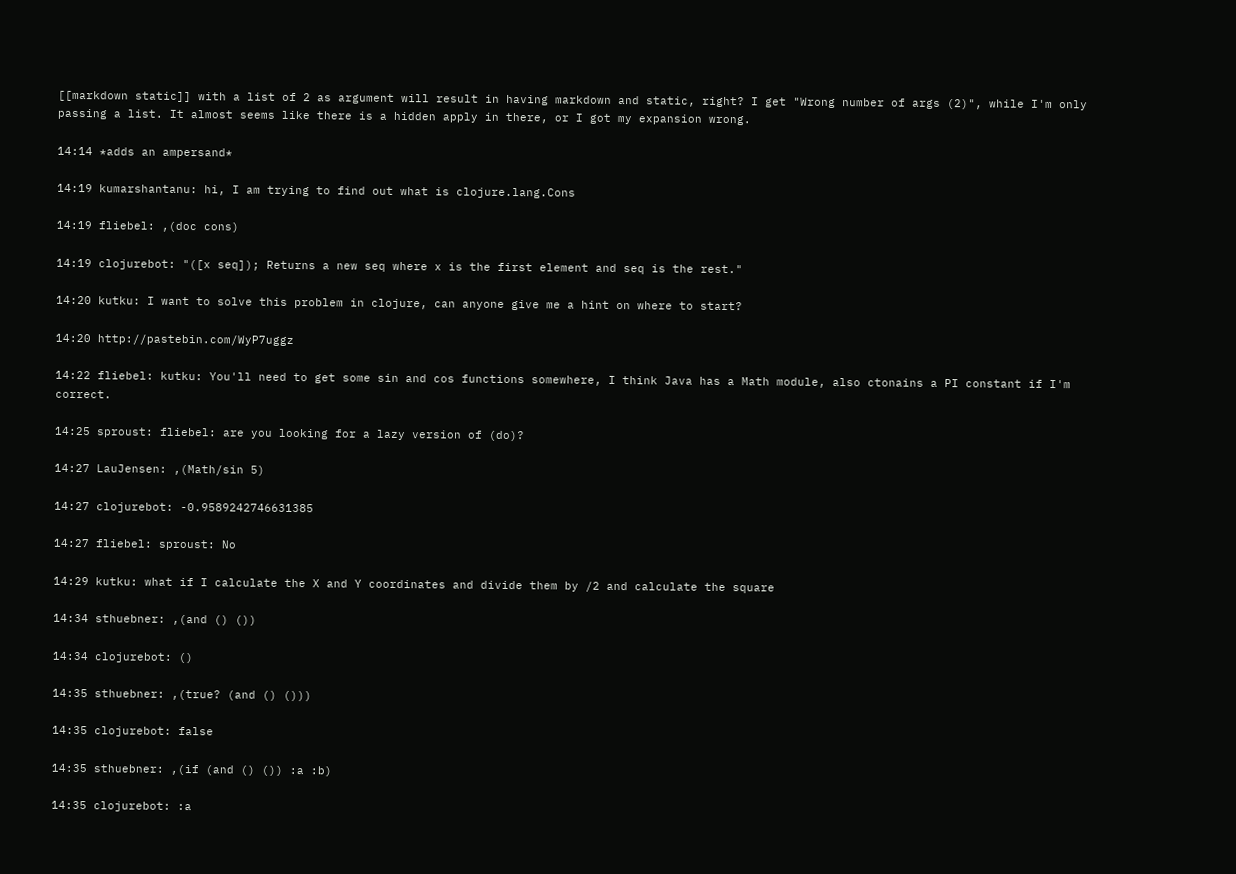[[markdown static]] with a list of 2 as argument will result in having markdown and static, right? I get "Wrong number of args (2)", while I'm only passing a list. It almost seems like there is a hidden apply in there, or I got my expansion wrong.

14:14 *adds an ampersand*

14:19 kumarshantanu: hi, I am trying to find out what is clojure.lang.Cons

14:19 fliebel: ,(doc cons)

14:19 clojurebot: "([x seq]); Returns a new seq where x is the first element and seq is the rest."

14:20 kutku: I want to solve this problem in clojure, can anyone give me a hint on where to start?

14:20 http://pastebin.com/WyP7uggz

14:22 fliebel: kutku: You'll need to get some sin and cos functions somewhere, I think Java has a Math module, also ctonains a PI constant if I'm correct.

14:25 sproust: fliebel: are you looking for a lazy version of (do)?

14:27 LauJensen: ,(Math/sin 5)

14:27 clojurebot: -0.9589242746631385

14:27 fliebel: sproust: No

14:29 kutku: what if I calculate the X and Y coordinates and divide them by /2 and calculate the square

14:34 sthuebner: ,(and () ())

14:34 clojurebot: ()

14:35 sthuebner: ,(true? (and () ()))

14:35 clojurebot: false

14:35 sthuebner: ,(if (and () ()) :a :b)

14:35 clojurebot: :a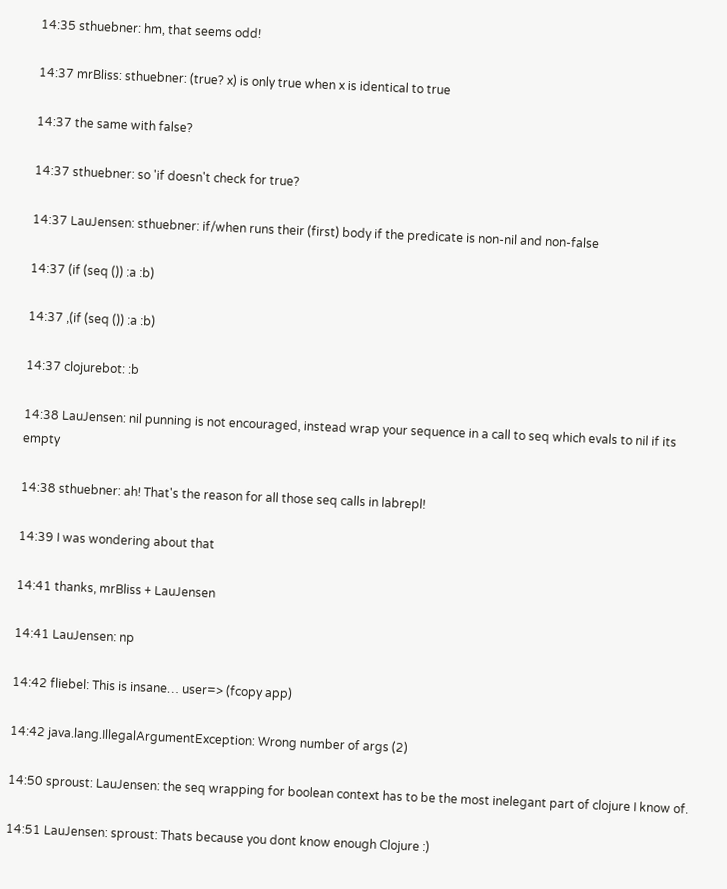14:35 sthuebner: hm, that seems odd!

14:37 mrBliss: sthuebner: (true? x) is only true when x is identical to true

14:37 the same with false?

14:37 sthuebner: so 'if doesn't check for true?

14:37 LauJensen: sthuebner: if/when runs their (first) body if the predicate is non-nil and non-false

14:37 (if (seq ()) :a :b)

14:37 ,(if (seq ()) :a :b)

14:37 clojurebot: :b

14:38 LauJensen: nil punning is not encouraged, instead wrap your sequence in a call to seq which evals to nil if its empty

14:38 sthuebner: ah! That's the reason for all those seq calls in labrepl!

14:39 I was wondering about that

14:41 thanks, mrBliss + LauJensen

14:41 LauJensen: np

14:42 fliebel: This is insane… user=> (fcopy app)

14:42 java.lang.IllegalArgumentException: Wrong number of args (2)

14:50 sproust: LauJensen: the seq wrapping for boolean context has to be the most inelegant part of clojure I know of.

14:51 LauJensen: sproust: Thats because you dont know enough Clojure :)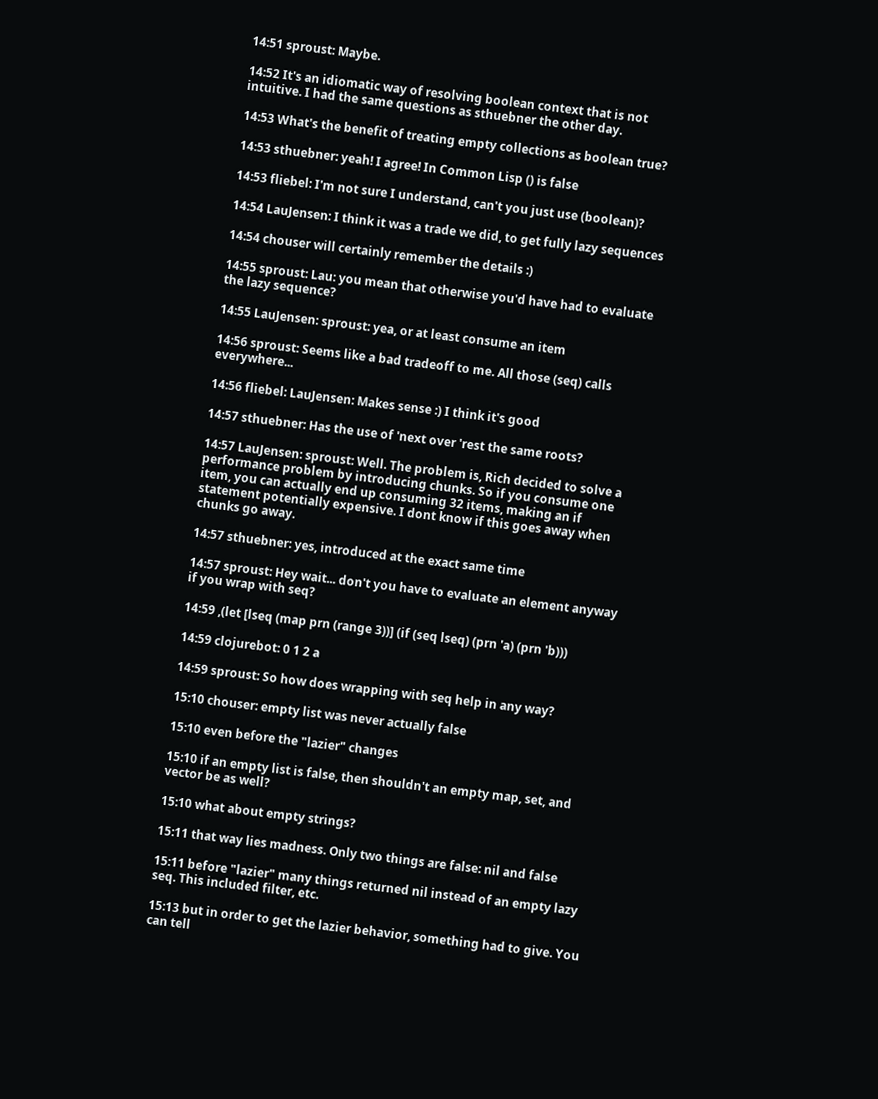14:51 sproust: Maybe.

14:52 It's an idiomatic way of resolving boolean context that is not intuitive. I had the same questions as sthuebner the other day.

14:53 What's the benefit of treating empty collections as boolean true?

14:53 sthuebner: yeah! I agree! In Common Lisp () is false

14:53 fliebel: I'm not sure I understand, can't you just use (boolean)?

14:54 LauJensen: I think it was a trade we did, to get fully lazy sequences

14:54 chouser will certainly remember the details :)

14:55 sproust: Lau: you mean that otherwise you'd have had to evaluate the lazy sequence?

14:55 LauJensen: sproust: yea, or at least consume an item

14:56 sproust: Seems like a bad tradeoff to me. All those (seq) calls everywhere...

14:56 fliebel: LauJensen: Makes sense :) I think it's good

14:57 sthuebner: Has the use of 'next over 'rest the same roots?

14:57 LauJensen: sproust: Well. The problem is, Rich decided to solve a performance problem by introducing chunks. So if you consume one item, you can actually end up consuming 32 items, making an if statement potentially expensive. I dont know if this goes away when chunks go away.

14:57 sthuebner: yes, introduced at the exact same time

14:57 sproust: Hey wait... don't you have to evaluate an element anyway if you wrap with seq?

14:59 ,(let [lseq (map prn (range 3))] (if (seq lseq) (prn 'a) (prn 'b)))

14:59 clojurebot: 0 1 2 a

14:59 sproust: So how does wrapping with seq help in any way?

15:10 chouser: empty list was never actually false

15:10 even before the "lazier" changes

15:10 if an empty list is false, then shouldn't an empty map, set, and vector be as well?

15:10 what about empty strings?

15:11 that way lies madness. Only two things are false: nil and false

15:11 before "lazier" many things returned nil instead of an empty lazy seq. This included filter, etc.

15:13 but in order to get the lazier behavior, something had to give. You can tell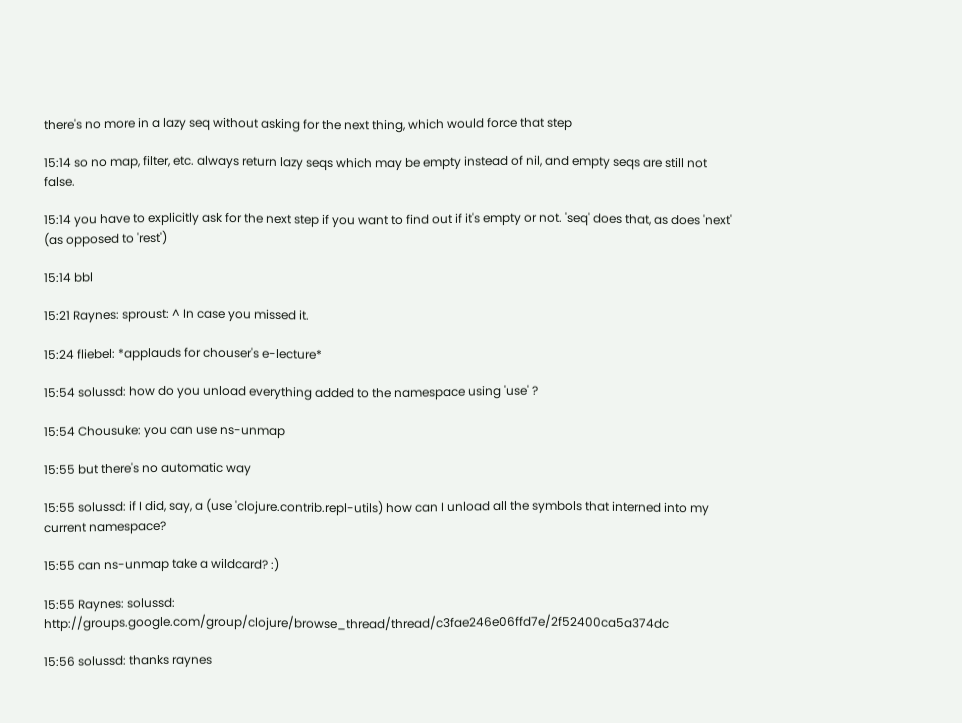there's no more in a lazy seq without asking for the next thing, which would force that step

15:14 so no map, filter, etc. always return lazy seqs which may be empty instead of nil, and empty seqs are still not false.

15:14 you have to explicitly ask for the next step if you want to find out if it's empty or not. 'seq' does that, as does 'next' (as opposed to 'rest')

15:14 bbl

15:21 Raynes: sproust: ^ In case you missed it.

15:24 fliebel: *applauds for chouser's e-lecture*

15:54 solussd: how do you unload everything added to the namespace using 'use' ?

15:54 Chousuke: you can use ns-unmap

15:55 but there's no automatic way

15:55 solussd: if I did, say, a (use 'clojure.contrib.repl-utils) how can I unload all the symbols that interned into my current namespace?

15:55 can ns-unmap take a wildcard? :)

15:55 Raynes: solussd: http://groups.google.com/group/clojure/browse_thread/thread/c3fae246e06ffd7e/2f52400ca5a374dc

15:56 solussd: thanks raynes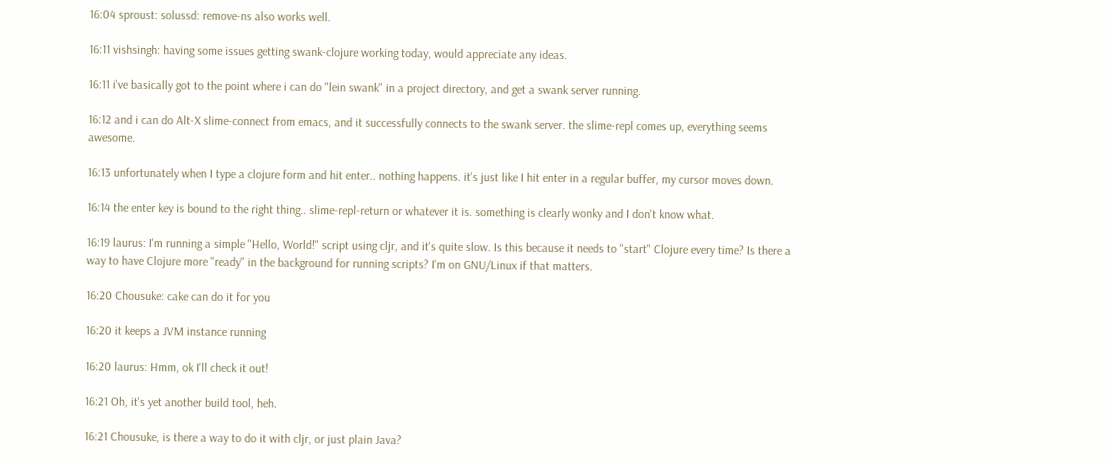16:04 sproust: solussd: remove-ns also works well.

16:11 vishsingh: having some issues getting swank-clojure working today, would appreciate any ideas.

16:11 i've basically got to the point where i can do "lein swank" in a project directory, and get a swank server running.

16:12 and i can do Alt-X slime-connect from emacs, and it successfully connects to the swank server. the slime-repl comes up, everything seems awesome.

16:13 unfortunately when I type a clojure form and hit enter.. nothing happens. it's just like I hit enter in a regular buffer, my cursor moves down.

16:14 the enter key is bound to the right thing.. slime-repl-return or whatever it is. something is clearly wonky and I don't know what.

16:19 laurus: I'm running a simple "Hello, World!" script using cljr, and it's quite slow. Is this because it needs to "start" Clojure every time? Is there a way to have Clojure more "ready" in the background for running scripts? I'm on GNU/Linux if that matters.

16:20 Chousuke: cake can do it for you

16:20 it keeps a JVM instance running

16:20 laurus: Hmm, ok I'll check it out!

16:21 Oh, it's yet another build tool, heh.

16:21 Chousuke, is there a way to do it with cljr, or just plain Java?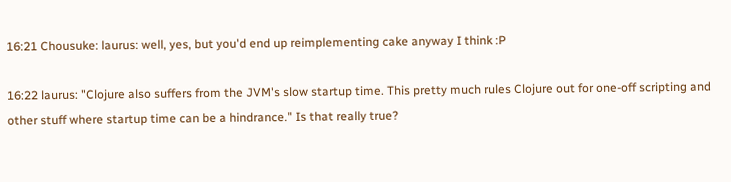16:21 Chousuke: laurus: well, yes, but you'd end up reimplementing cake anyway I think :P

16:22 laurus: "Clojure also suffers from the JVM's slow startup time. This pretty much rules Clojure out for one-off scripting and other stuff where startup time can be a hindrance." Is that really true?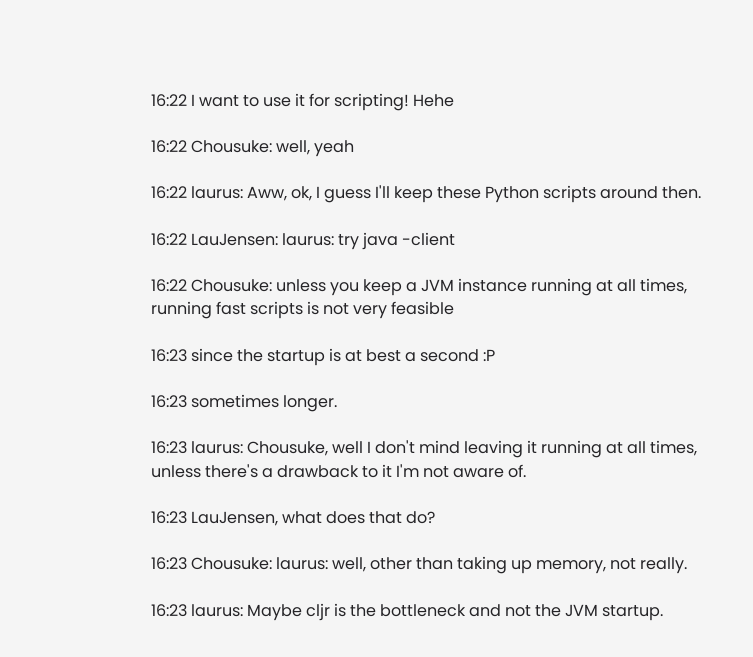16:22 I want to use it for scripting! Hehe

16:22 Chousuke: well, yeah

16:22 laurus: Aww, ok, I guess I'll keep these Python scripts around then.

16:22 LauJensen: laurus: try java -client

16:22 Chousuke: unless you keep a JVM instance running at all times, running fast scripts is not very feasible

16:23 since the startup is at best a second :P

16:23 sometimes longer.

16:23 laurus: Chousuke, well I don't mind leaving it running at all times, unless there's a drawback to it I'm not aware of.

16:23 LauJensen, what does that do?

16:23 Chousuke: laurus: well, other than taking up memory, not really.

16:23 laurus: Maybe cljr is the bottleneck and not the JVM startup.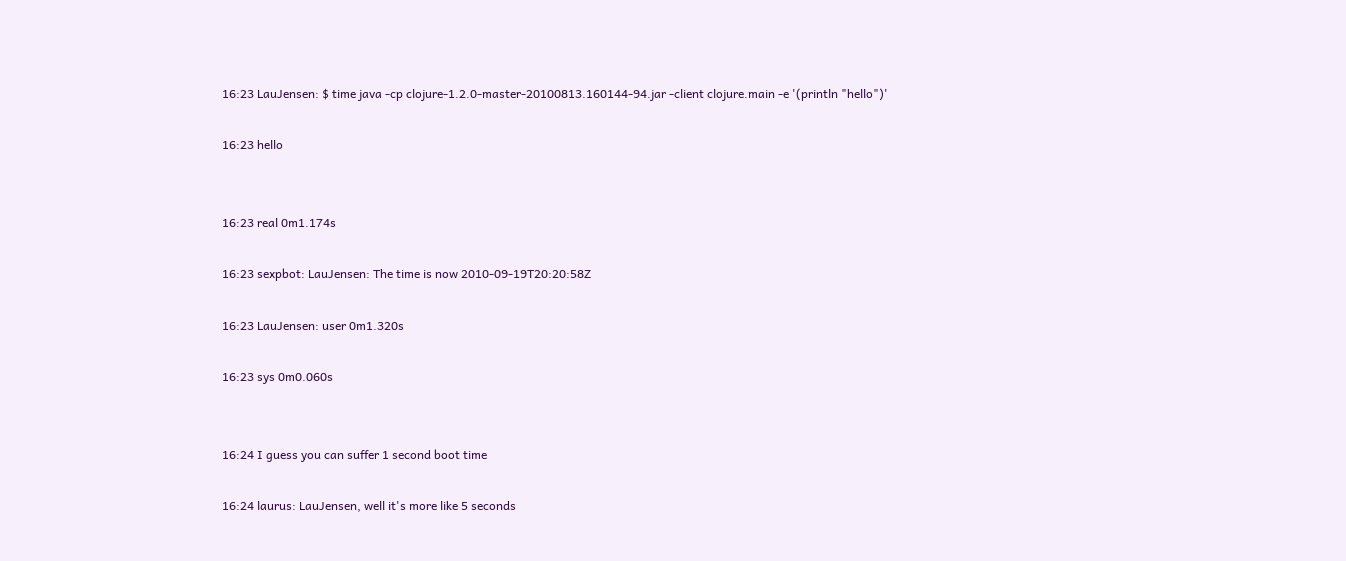16:23 LauJensen: $ time java -cp clojure-1.2.0-master-20100813.160144-94.jar -client clojure.main -e '(println "hello")'

16:23 hello


16:23 real 0m1.174s

16:23 sexpbot: LauJensen: The time is now 2010-09-19T20:20:58Z

16:23 LauJensen: user 0m1.320s

16:23 sys 0m0.060s


16:24 I guess you can suffer 1 second boot time

16:24 laurus: LauJensen, well it's more like 5 seconds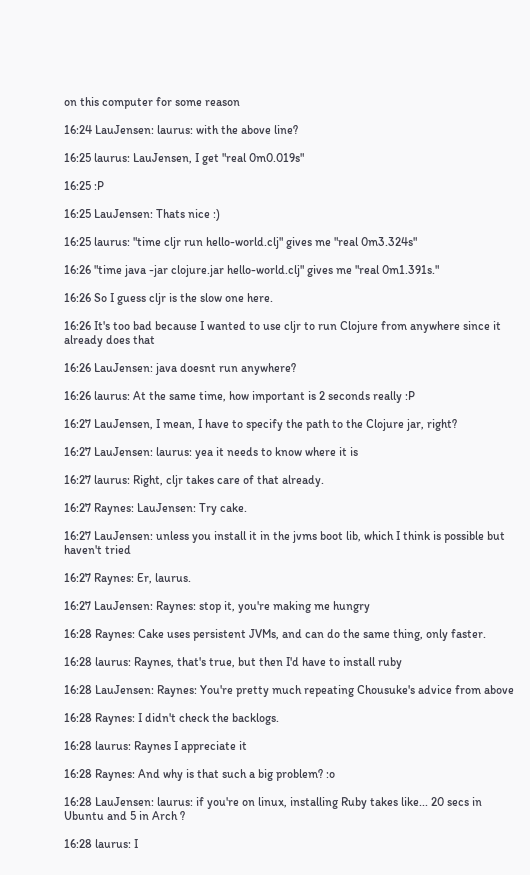on this computer for some reason

16:24 LauJensen: laurus: with the above line?

16:25 laurus: LauJensen, I get "real 0m0.019s"

16:25 :P

16:25 LauJensen: Thats nice :)

16:25 laurus: "time cljr run hello-world.clj" gives me "real 0m3.324s"

16:26 "time java -jar clojure.jar hello-world.clj" gives me "real 0m1.391s."

16:26 So I guess cljr is the slow one here.

16:26 It's too bad because I wanted to use cljr to run Clojure from anywhere since it already does that

16:26 LauJensen: java doesnt run anywhere?

16:26 laurus: At the same time, how important is 2 seconds really :P

16:27 LauJensen, I mean, I have to specify the path to the Clojure jar, right?

16:27 LauJensen: laurus: yea it needs to know where it is

16:27 laurus: Right, cljr takes care of that already.

16:27 Raynes: LauJensen: Try cake.

16:27 LauJensen: unless you install it in the jvms boot lib, which I think is possible but haven't tried

16:27 Raynes: Er, laurus.

16:27 LauJensen: Raynes: stop it, you're making me hungry

16:28 Raynes: Cake uses persistent JVMs, and can do the same thing, only faster.

16:28 laurus: Raynes, that's true, but then I'd have to install ruby

16:28 LauJensen: Raynes: You're pretty much repeating Chousuke's advice from above

16:28 Raynes: I didn't check the backlogs.

16:28 laurus: Raynes I appreciate it

16:28 Raynes: And why is that such a big problem? :o

16:28 LauJensen: laurus: if you're on linux, installing Ruby takes like... 20 secs in Ubuntu and 5 in Arch ?

16:28 laurus: I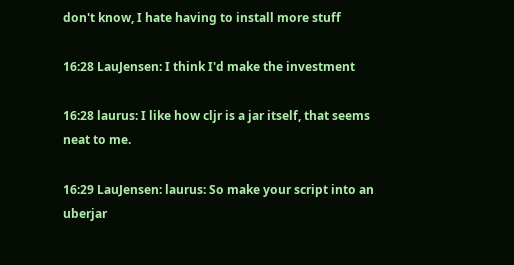don't know, I hate having to install more stuff

16:28 LauJensen: I think I'd make the investment

16:28 laurus: I like how cljr is a jar itself, that seems neat to me.

16:29 LauJensen: laurus: So make your script into an uberjar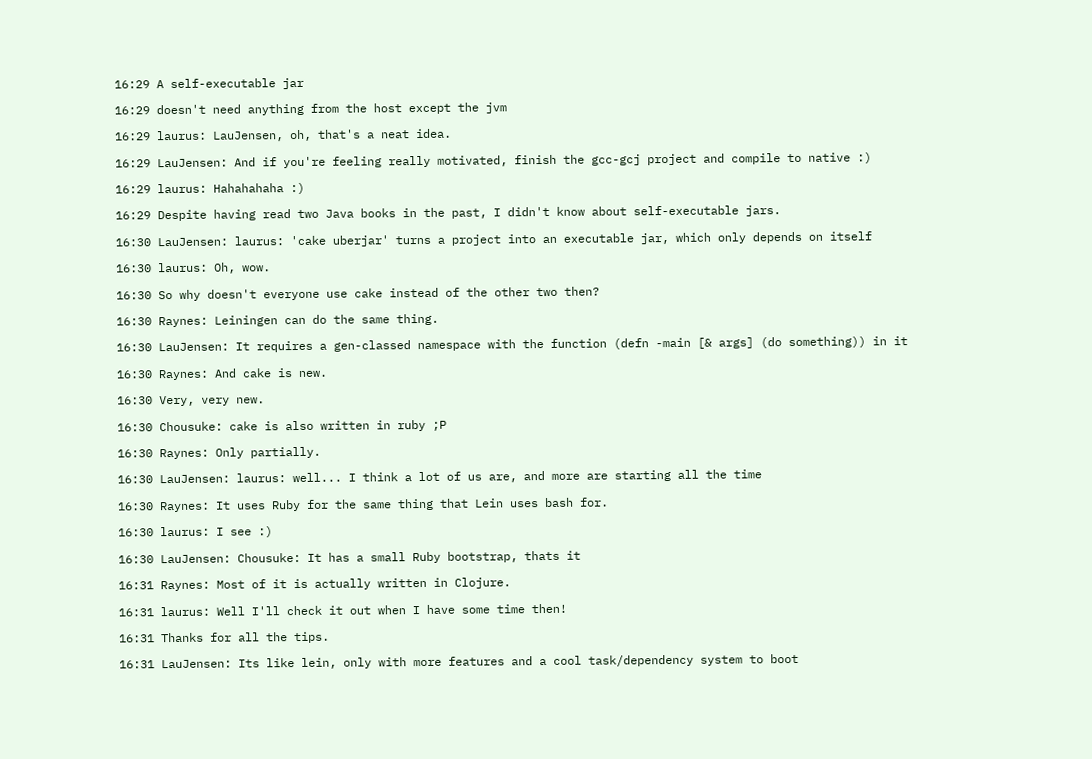16:29 A self-executable jar

16:29 doesn't need anything from the host except the jvm

16:29 laurus: LauJensen, oh, that's a neat idea.

16:29 LauJensen: And if you're feeling really motivated, finish the gcc-gcj project and compile to native :)

16:29 laurus: Hahahahaha :)

16:29 Despite having read two Java books in the past, I didn't know about self-executable jars.

16:30 LauJensen: laurus: 'cake uberjar' turns a project into an executable jar, which only depends on itself

16:30 laurus: Oh, wow.

16:30 So why doesn't everyone use cake instead of the other two then?

16:30 Raynes: Leiningen can do the same thing.

16:30 LauJensen: It requires a gen-classed namespace with the function (defn -main [& args] (do something)) in it

16:30 Raynes: And cake is new.

16:30 Very, very new.

16:30 Chousuke: cake is also written in ruby ;P

16:30 Raynes: Only partially.

16:30 LauJensen: laurus: well... I think a lot of us are, and more are starting all the time

16:30 Raynes: It uses Ruby for the same thing that Lein uses bash for.

16:30 laurus: I see :)

16:30 LauJensen: Chousuke: It has a small Ruby bootstrap, thats it

16:31 Raynes: Most of it is actually written in Clojure.

16:31 laurus: Well I'll check it out when I have some time then!

16:31 Thanks for all the tips.

16:31 LauJensen: Its like lein, only with more features and a cool task/dependency system to boot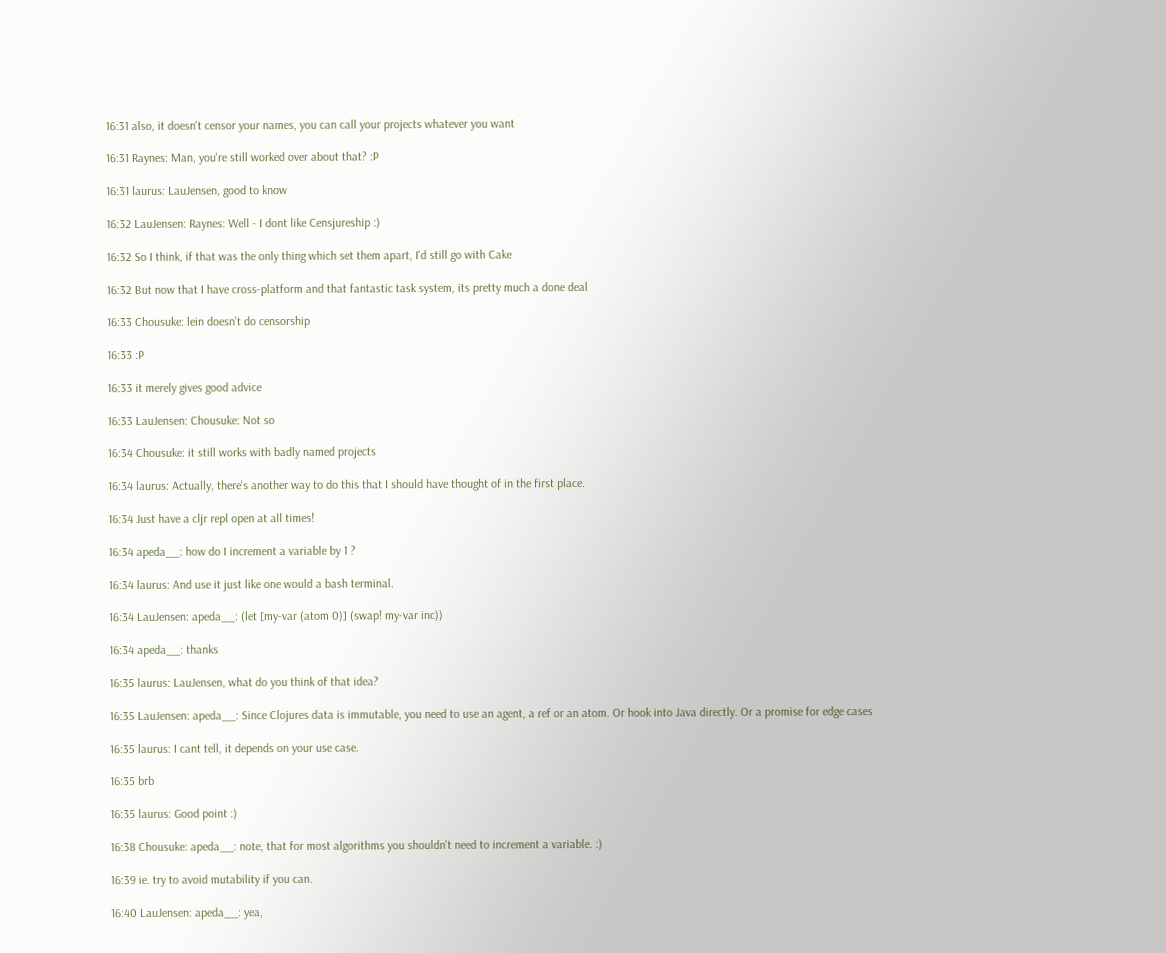16:31 also, it doesn't censor your names, you can call your projects whatever you want

16:31 Raynes: Man, you're still worked over about that? :P

16:31 laurus: LauJensen, good to know

16:32 LauJensen: Raynes: Well - I dont like Censjureship :)

16:32 So I think, if that was the only thing which set them apart, I'd still go with Cake

16:32 But now that I have cross-platform and that fantastic task system, its pretty much a done deal

16:33 Chousuke: lein doesn't do censorship

16:33 :P

16:33 it merely gives good advice

16:33 LauJensen: Chousuke: Not so

16:34 Chousuke: it still works with badly named projects

16:34 laurus: Actually, there's another way to do this that I should have thought of in the first place.

16:34 Just have a cljr repl open at all times!

16:34 apeda__: how do I increment a variable by 1 ?

16:34 laurus: And use it just like one would a bash terminal.

16:34 LauJensen: apeda__: (let [my-var (atom 0)] (swap! my-var inc))

16:34 apeda__: thanks

16:35 laurus: LauJensen, what do you think of that idea?

16:35 LauJensen: apeda__: Since Clojures data is immutable, you need to use an agent, a ref or an atom. Or hook into Java directly. Or a promise for edge cases

16:35 laurus: I cant tell, it depends on your use case.

16:35 brb

16:35 laurus: Good point :)

16:38 Chousuke: apeda__: note, that for most algorithms you shouldn't need to increment a variable. :)

16:39 ie. try to avoid mutability if you can.

16:40 LauJensen: apeda__: yea,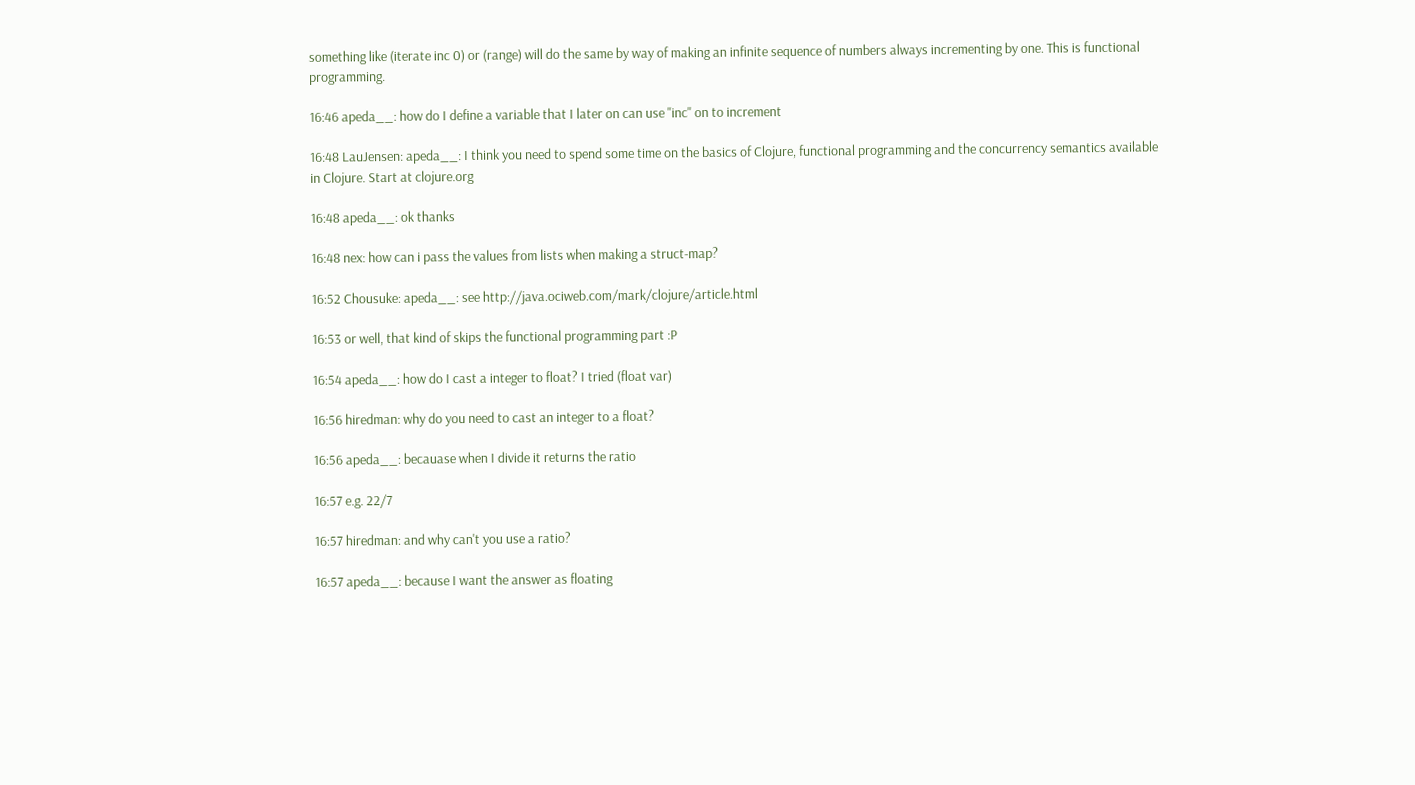something like (iterate inc 0) or (range) will do the same by way of making an infinite sequence of numbers always incrementing by one. This is functional programming.

16:46 apeda__: how do I define a variable that I later on can use "inc" on to increment

16:48 LauJensen: apeda__: I think you need to spend some time on the basics of Clojure, functional programming and the concurrency semantics available in Clojure. Start at clojure.org

16:48 apeda__: ok thanks

16:48 nex: how can i pass the values from lists when making a struct-map?

16:52 Chousuke: apeda__: see http://java.ociweb.com/mark/clojure/article.html

16:53 or well, that kind of skips the functional programming part :P

16:54 apeda__: how do I cast a integer to float? I tried (float var)

16:56 hiredman: why do you need to cast an integer to a float?

16:56 apeda__: becauase when I divide it returns the ratio

16:57 e.g. 22/7

16:57 hiredman: and why can't you use a ratio?

16:57 apeda__: because I want the answer as floating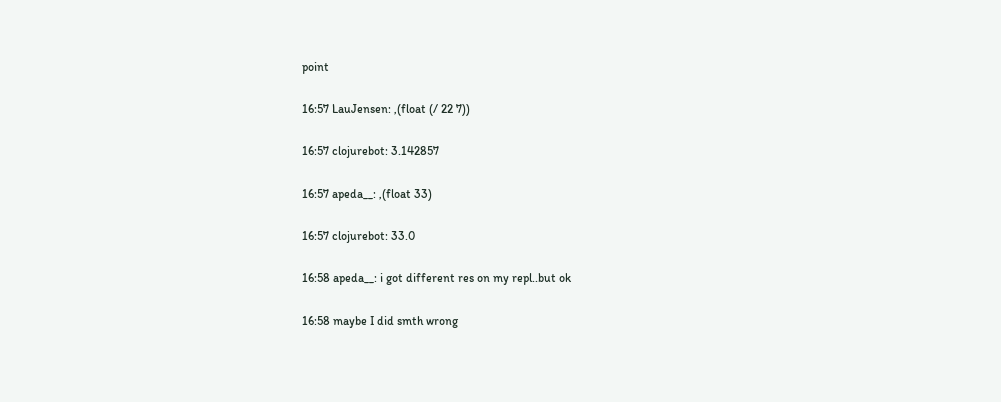point

16:57 LauJensen: ,(float (/ 22 7))

16:57 clojurebot: 3.142857

16:57 apeda__: ,(float 33)

16:57 clojurebot: 33.0

16:58 apeda__: i got different res on my repl..but ok

16:58 maybe I did smth wrong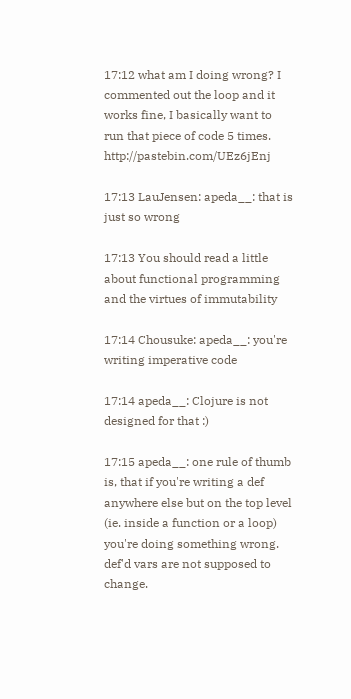17:12 what am I doing wrong? I commented out the loop and it works fine, I basically want to run that piece of code 5 times. http://pastebin.com/UEz6jEnj

17:13 LauJensen: apeda__: that is just so wrong

17:13 You should read a little about functional programming and the virtues of immutability

17:14 Chousuke: apeda__: you're writing imperative code

17:14 apeda__: Clojure is not designed for that :)

17:15 apeda__: one rule of thumb is, that if you're writing a def anywhere else but on the top level (ie. inside a function or a loop) you're doing something wrong. def'd vars are not supposed to change.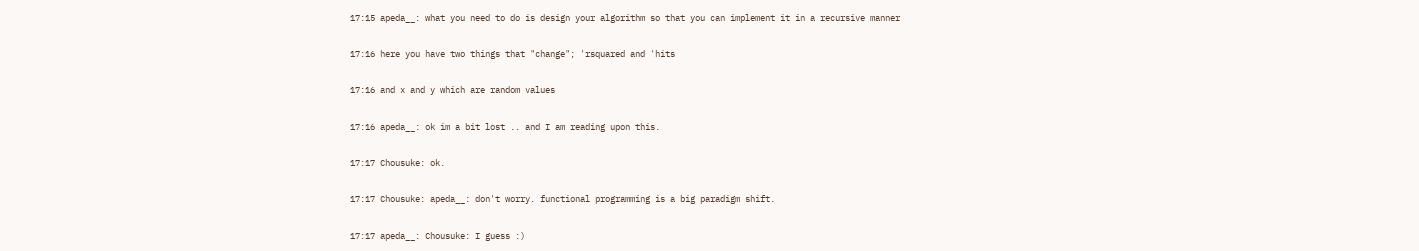17:15 apeda__: what you need to do is design your algorithm so that you can implement it in a recursive manner

17:16 here you have two things that "change"; 'rsquared and 'hits

17:16 and x and y which are random values

17:16 apeda__: ok im a bit lost .. and I am reading upon this.

17:17 Chousuke: ok.

17:17 Chousuke: apeda__: don't worry. functional programming is a big paradigm shift.

17:17 apeda__: Chousuke: I guess :)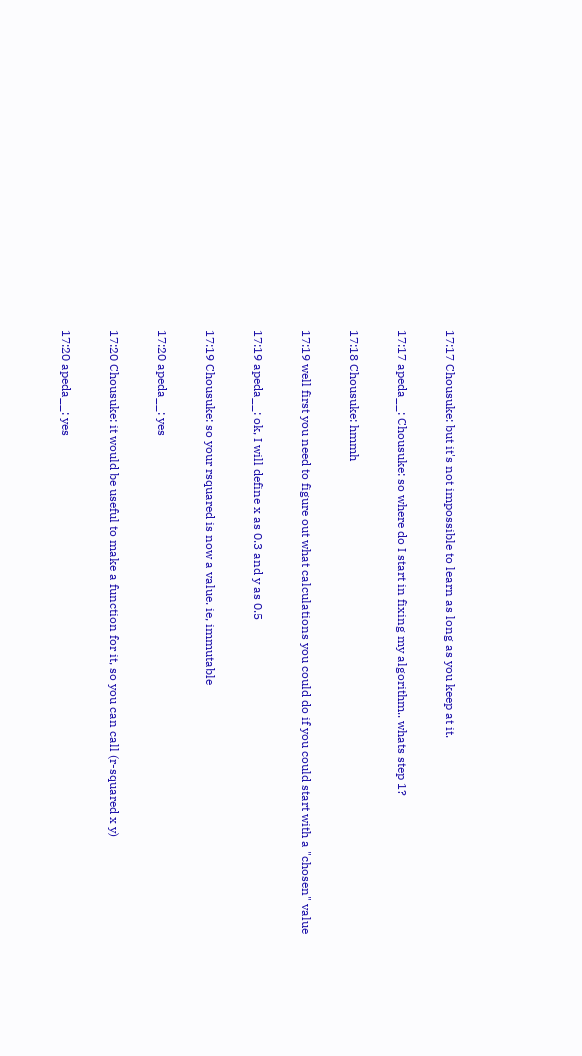17:17 Chousuke: but it's not impossible to learn as long as you keep at it.

17:17 apeda__: Chousuke: so where do I start in fixing my algorithm.. whats step 1?

17:18 Chousuke: hmmh

17:19 well first you need to figure out what calculations you could do if you could start with a "chosen" value

17:19 apeda__: ok, I will define x as 0.3 and y as 0.5

17:19 Chousuke: so your rsquared is now a value. ie, immutable

17:20 apeda__: yes

17:20 Chousuke: it would be useful to make a function for it, so you can call (r-squared x y)

17:20 apeda__: yes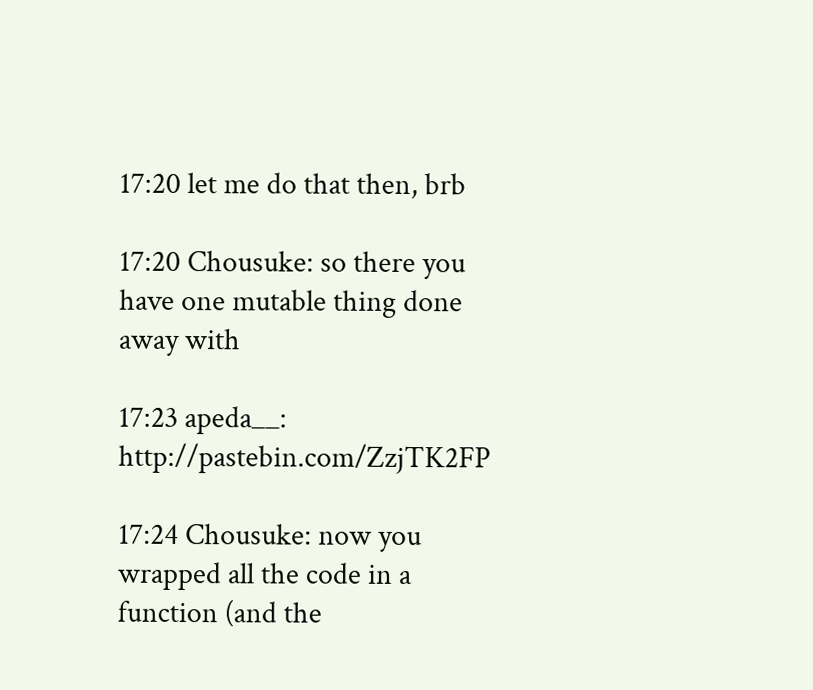17:20 let me do that then, brb

17:20 Chousuke: so there you have one mutable thing done away with

17:23 apeda__: http://pastebin.com/ZzjTK2FP

17:24 Chousuke: now you wrapped all the code in a function (and the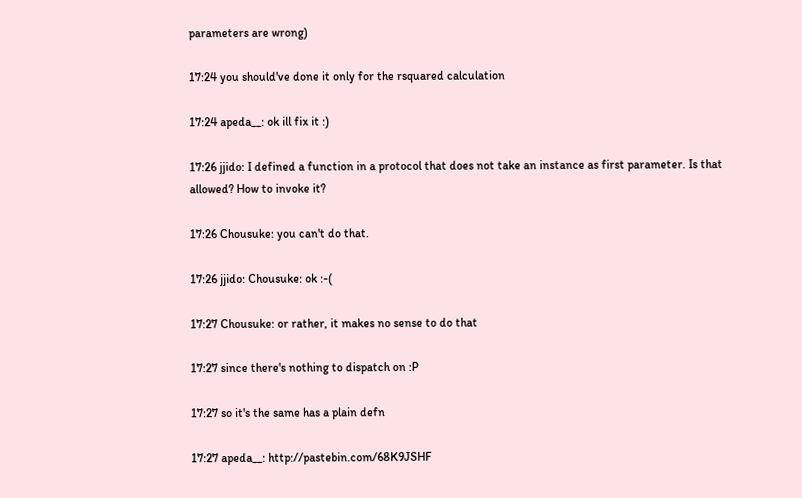parameters are wrong)

17:24 you should've done it only for the rsquared calculation

17:24 apeda__: ok ill fix it :)

17:26 jjido: I defined a function in a protocol that does not take an instance as first parameter. Is that allowed? How to invoke it?

17:26 Chousuke: you can't do that.

17:26 jjido: Chousuke: ok :-(

17:27 Chousuke: or rather, it makes no sense to do that

17:27 since there's nothing to dispatch on :P

17:27 so it's the same has a plain defn

17:27 apeda__: http://pastebin.com/68K9JSHF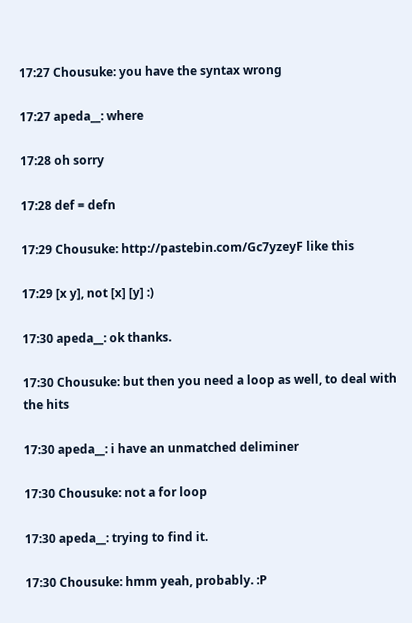17:27 Chousuke: you have the syntax wrong

17:27 apeda__: where

17:28 oh sorry

17:28 def = defn

17:29 Chousuke: http://pastebin.com/Gc7yzeyF like this

17:29 [x y], not [x] [y] :)

17:30 apeda__: ok thanks.

17:30 Chousuke: but then you need a loop as well, to deal with the hits

17:30 apeda__: i have an unmatched deliminer

17:30 Chousuke: not a for loop

17:30 apeda__: trying to find it.

17:30 Chousuke: hmm yeah, probably. :P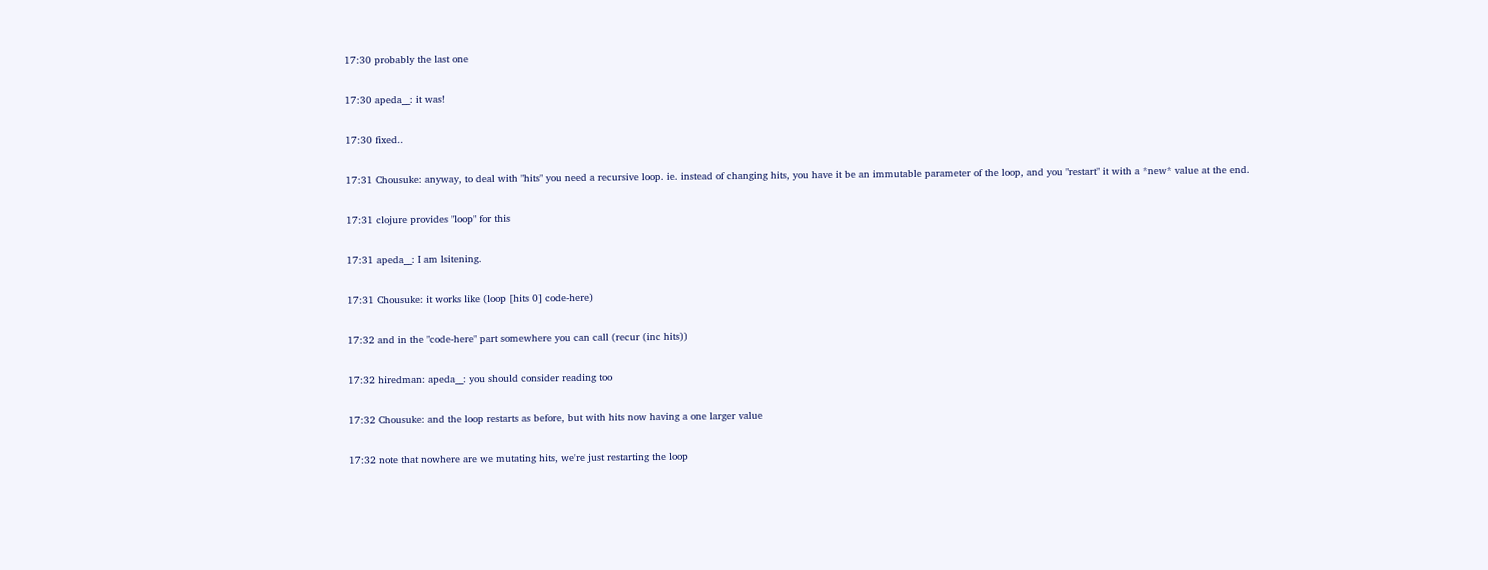17:30 probably the last one

17:30 apeda__: it was!

17:30 fixed..

17:31 Chousuke: anyway, to deal with "hits" you need a recursive loop. ie. instead of changing hits, you have it be an immutable parameter of the loop, and you "restart" it with a *new* value at the end.

17:31 clojure provides "loop" for this

17:31 apeda__: I am lsitening.

17:31 Chousuke: it works like (loop [hits 0] code-here)

17:32 and in the "code-here" part somewhere you can call (recur (inc hits))

17:32 hiredman: apeda__: you should consider reading too

17:32 Chousuke: and the loop restarts as before, but with hits now having a one larger value

17:32 note that nowhere are we mutating hits, we're just restarting the loop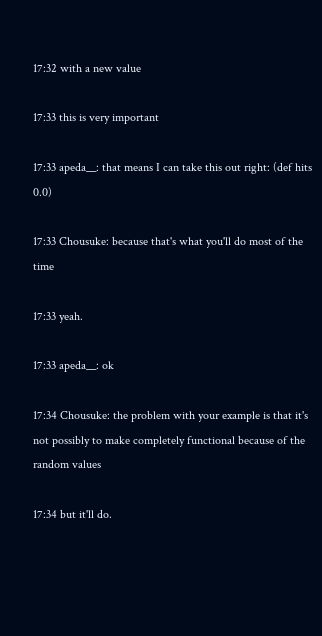17:32 with a new value

17:33 this is very important

17:33 apeda__: that means I can take this out right: (def hits 0.0)

17:33 Chousuke: because that's what you'll do most of the time

17:33 yeah.

17:33 apeda__: ok

17:34 Chousuke: the problem with your example is that it's not possibly to make completely functional because of the random values

17:34 but it'll do.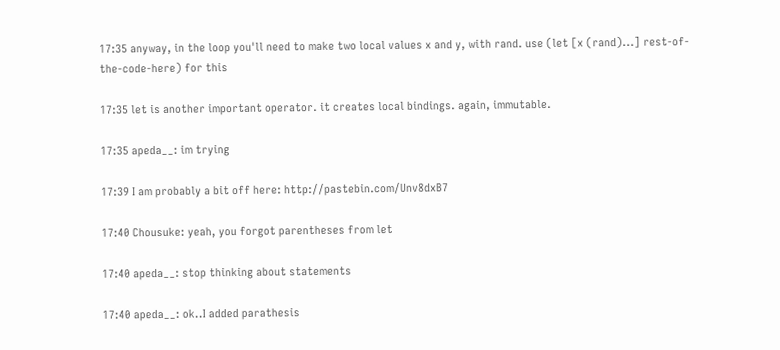17:35 anyway, in the loop you'll need to make two local values x and y, with rand. use (let [x (rand)...] rest-of-the-code-here) for this

17:35 let is another important operator. it creates local bindings. again, immutable.

17:35 apeda__: im trying

17:39 I am probably a bit off here: http://pastebin.com/Unv8dxB7

17:40 Chousuke: yeah, you forgot parentheses from let

17:40 apeda__: stop thinking about statements

17:40 apeda__: ok..I added parathesis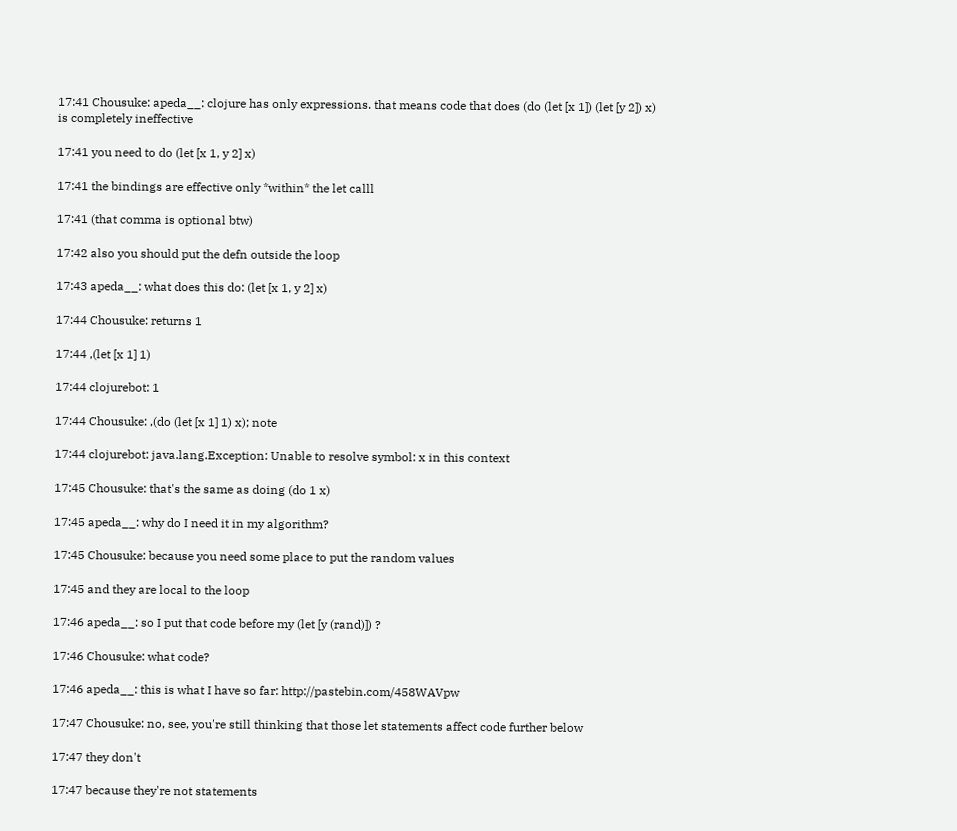17:41 Chousuke: apeda__: clojure has only expressions. that means code that does (do (let [x 1]) (let [y 2]) x) is completely ineffective

17:41 you need to do (let [x 1, y 2] x)

17:41 the bindings are effective only *within* the let calll

17:41 (that comma is optional btw)

17:42 also you should put the defn outside the loop

17:43 apeda__: what does this do: (let [x 1, y 2] x)

17:44 Chousuke: returns 1

17:44 ,(let [x 1] 1)

17:44 clojurebot: 1

17:44 Chousuke: ,(do (let [x 1] 1) x); note

17:44 clojurebot: java.lang.Exception: Unable to resolve symbol: x in this context

17:45 Chousuke: that's the same as doing (do 1 x)

17:45 apeda__: why do I need it in my algorithm?

17:45 Chousuke: because you need some place to put the random values

17:45 and they are local to the loop

17:46 apeda__: so I put that code before my (let [y (rand)]) ?

17:46 Chousuke: what code?

17:46 apeda__: this is what I have so far: http://pastebin.com/458WAVpw

17:47 Chousuke: no, see, you're still thinking that those let statements affect code further below

17:47 they don't

17:47 because they're not statements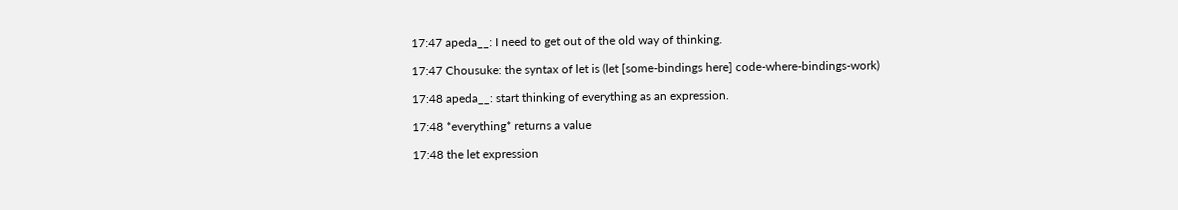17:47 apeda__: I need to get out of the old way of thinking.

17:47 Chousuke: the syntax of let is (let [some-bindings here] code-where-bindings-work)

17:48 apeda__: start thinking of everything as an expression.

17:48 *everything* returns a value

17:48 the let expression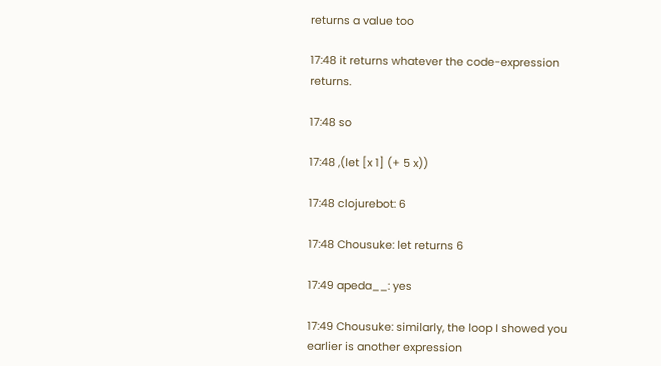returns a value too

17:48 it returns whatever the code-expression returns.

17:48 so

17:48 ,(let [x 1] (+ 5 x))

17:48 clojurebot: 6

17:48 Chousuke: let returns 6

17:49 apeda__: yes

17:49 Chousuke: similarly, the loop I showed you earlier is another expression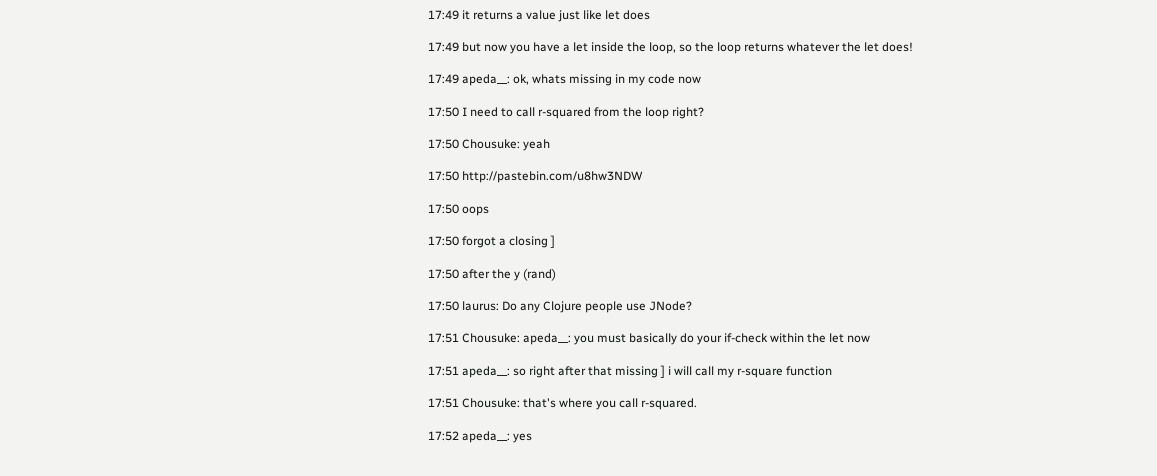17:49 it returns a value just like let does

17:49 but now you have a let inside the loop, so the loop returns whatever the let does!

17:49 apeda__: ok, whats missing in my code now

17:50 I need to call r-squared from the loop right?

17:50 Chousuke: yeah

17:50 http://pastebin.com/u8hw3NDW

17:50 oops

17:50 forgot a closing ]

17:50 after the y (rand)

17:50 laurus: Do any Clojure people use JNode?

17:51 Chousuke: apeda__: you must basically do your if-check within the let now

17:51 apeda__: so right after that missing ] i will call my r-square function

17:51 Chousuke: that's where you call r-squared.

17:52 apeda__: yes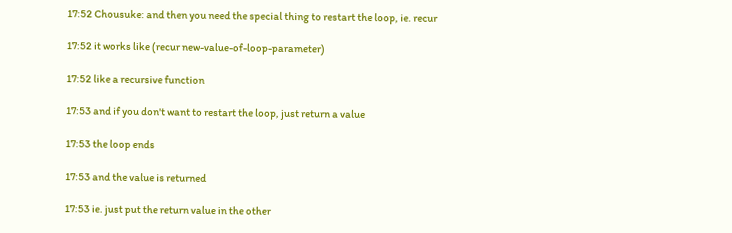17:52 Chousuke: and then you need the special thing to restart the loop, ie. recur

17:52 it works like (recur new-value-of-loop-parameter)

17:52 like a recursive function

17:53 and if you don't want to restart the loop, just return a value

17:53 the loop ends

17:53 and the value is returned

17:53 ie. just put the return value in the other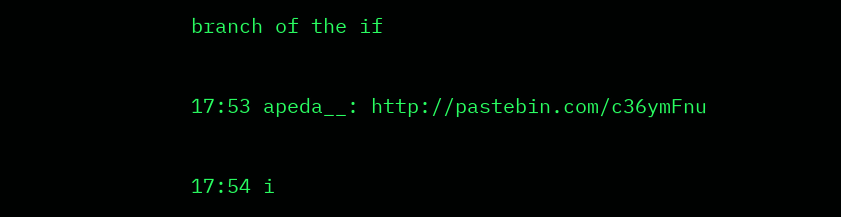branch of the if

17:53 apeda__: http://pastebin.com/c36ymFnu

17:54 i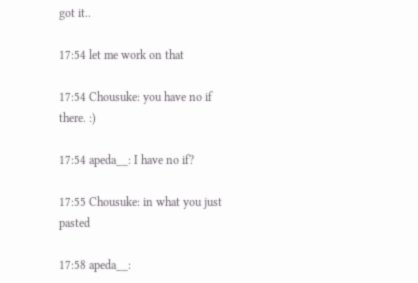got it..

17:54 let me work on that

17:54 Chousuke: you have no if there. :)

17:54 apeda__: I have no if?

17:55 Chousuke: in what you just pasted

17:58 apeda__: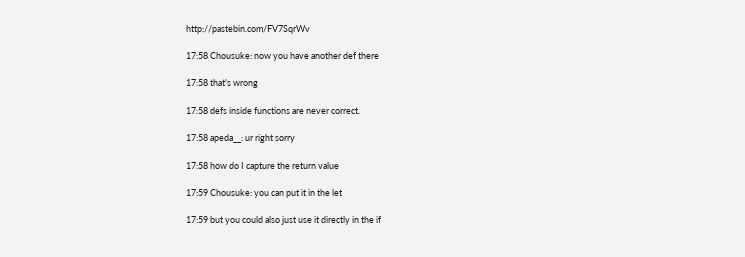http://pastebin.com/FV7SqrWv

17:58 Chousuke: now you have another def there

17:58 that's wrong

17:58 defs inside functions are never correct.

17:58 apeda__: ur right sorry

17:58 how do I capture the return value

17:59 Chousuke: you can put it in the let

17:59 but you could also just use it directly in the if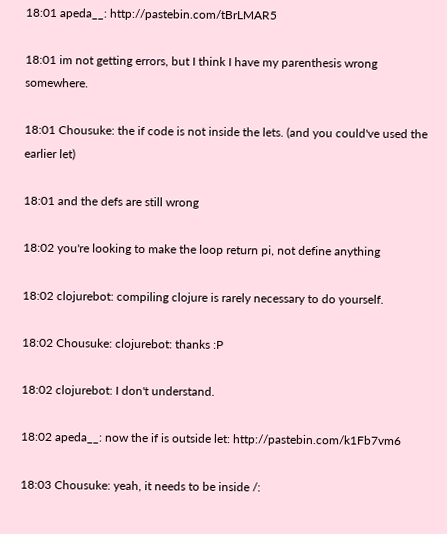18:01 apeda__: http://pastebin.com/tBrLMAR5

18:01 im not getting errors, but I think I have my parenthesis wrong somewhere.

18:01 Chousuke: the if code is not inside the lets. (and you could've used the earlier let)

18:01 and the defs are still wrong

18:02 you're looking to make the loop return pi, not define anything

18:02 clojurebot: compiling clojure is rarely necessary to do yourself.

18:02 Chousuke: clojurebot: thanks :P

18:02 clojurebot: I don't understand.

18:02 apeda__: now the if is outside let: http://pastebin.com/k1Fb7vm6

18:03 Chousuke: yeah, it needs to be inside /: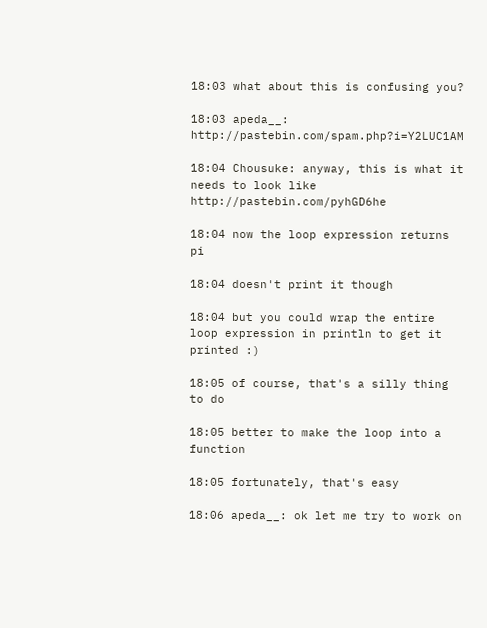18:03 what about this is confusing you?

18:03 apeda__: http://pastebin.com/spam.php?i=Y2LUC1AM

18:04 Chousuke: anyway, this is what it needs to look like http://pastebin.com/pyhGD6he

18:04 now the loop expression returns pi

18:04 doesn't print it though

18:04 but you could wrap the entire loop expression in println to get it printed :)

18:05 of course, that's a silly thing to do

18:05 better to make the loop into a function

18:05 fortunately, that's easy

18:06 apeda__: ok let me try to work on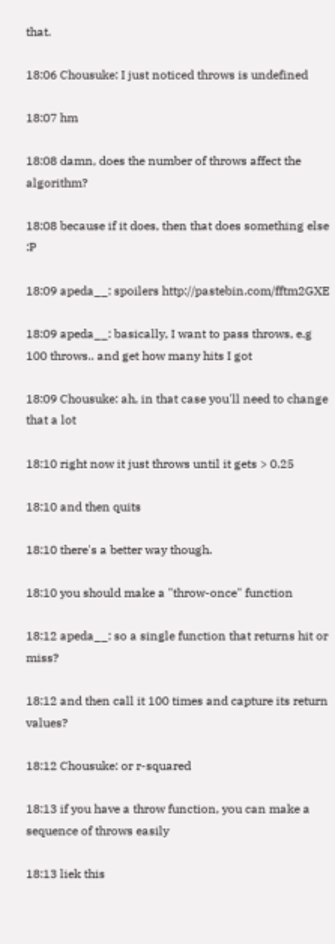that.

18:06 Chousuke: I just noticed throws is undefined

18:07 hm

18:08 damn, does the number of throws affect the algorithm?

18:08 because if it does, then that does something else :P

18:09 apeda__: spoilers http://pastebin.com/fftm2GXE

18:09 apeda__: basically, I want to pass throws, e.g 100 throws.. and get how many hits I got

18:09 Chousuke: ah, in that case you'll need to change that a lot

18:10 right now it just throws until it gets > 0.25

18:10 and then quits

18:10 there's a better way though.

18:10 you should make a "throw-once" function

18:12 apeda__: so a single function that returns hit or miss?

18:12 and then call it 100 times and capture its return values?

18:12 Chousuke: or r-squared

18:13 if you have a throw function, you can make a sequence of throws easily

18:13 liek this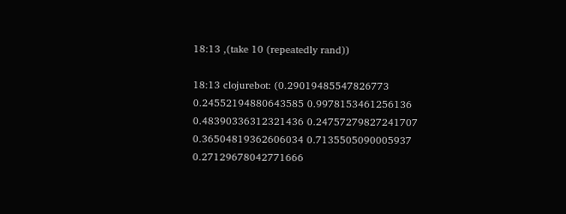18:13 ,(take 10 (repeatedly rand))

18:13 clojurebot: (0.29019485547826773 0.24552194880643585 0.9978153461256136 0.48390336312321436 0.24757279827241707 0.36504819362606034 0.7135505090005937 0.27129678042771666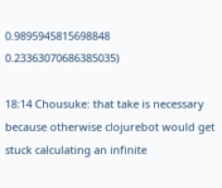0.9895945815698848 0.23363070686385035)

18:14 Chousuke: that take is necessary because otherwise clojurebot would get stuck calculating an infinite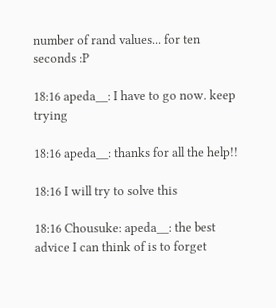number of rand values... for ten seconds :P

18:16 apeda__: I have to go now. keep trying

18:16 apeda__: thanks for all the help!!

18:16 I will try to solve this

18:16 Chousuke: apeda__: the best advice I can think of is to forget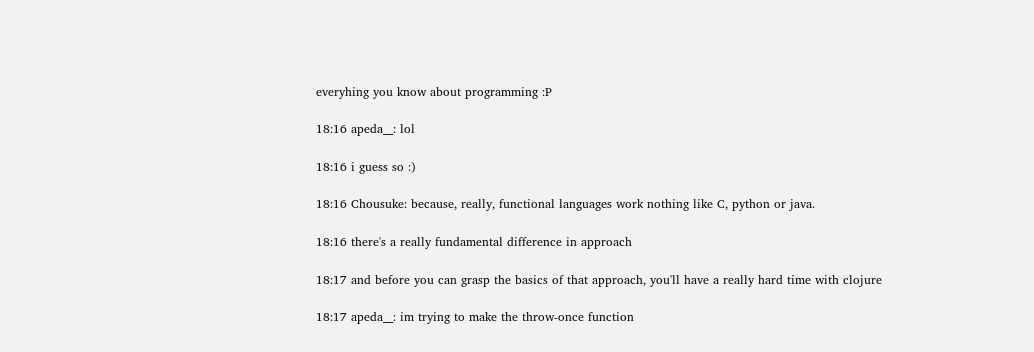everyhing you know about programming :P

18:16 apeda__: lol

18:16 i guess so :)

18:16 Chousuke: because, really, functional languages work nothing like C, python or java.

18:16 there's a really fundamental difference in approach

18:17 and before you can grasp the basics of that approach, you'll have a really hard time with clojure

18:17 apeda__: im trying to make the throw-once function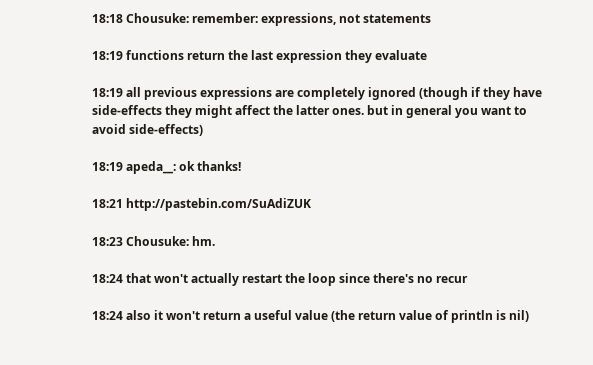18:18 Chousuke: remember: expressions, not statements

18:19 functions return the last expression they evaluate

18:19 all previous expressions are completely ignored (though if they have side-effects they might affect the latter ones. but in general you want to avoid side-effects)

18:19 apeda__: ok thanks!

18:21 http://pastebin.com/SuAdiZUK

18:23 Chousuke: hm.

18:24 that won't actually restart the loop since there's no recur

18:24 also it won't return a useful value (the return value of println is nil)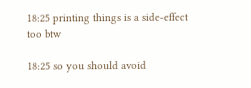18:25 printing things is a side-effect too btw

18:25 so you should avoid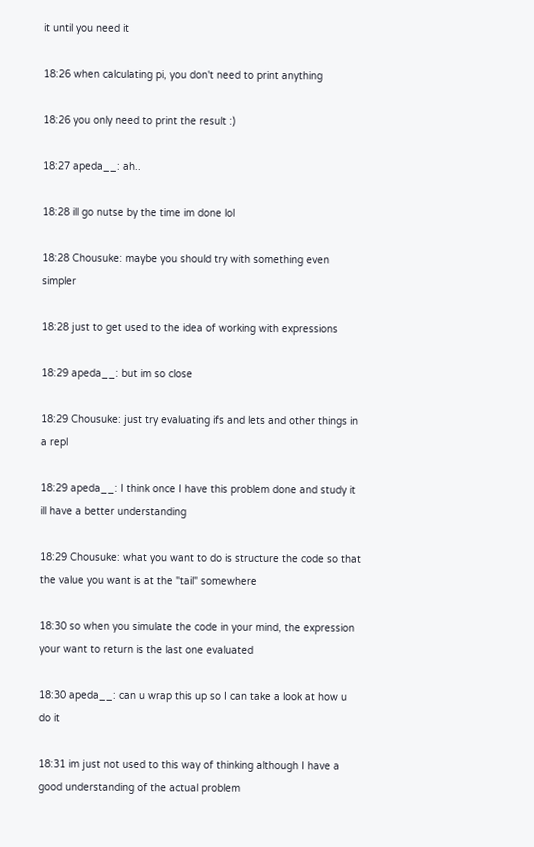it until you need it

18:26 when calculating pi, you don't need to print anything

18:26 you only need to print the result :)

18:27 apeda__: ah..

18:28 ill go nutse by the time im done lol

18:28 Chousuke: maybe you should try with something even simpler

18:28 just to get used to the idea of working with expressions

18:29 apeda__: but im so close

18:29 Chousuke: just try evaluating ifs and lets and other things in a repl

18:29 apeda__: I think once I have this problem done and study it ill have a better understanding

18:29 Chousuke: what you want to do is structure the code so that the value you want is at the "tail" somewhere

18:30 so when you simulate the code in your mind, the expression your want to return is the last one evaluated

18:30 apeda__: can u wrap this up so I can take a look at how u do it

18:31 im just not used to this way of thinking although I have a good understanding of the actual problem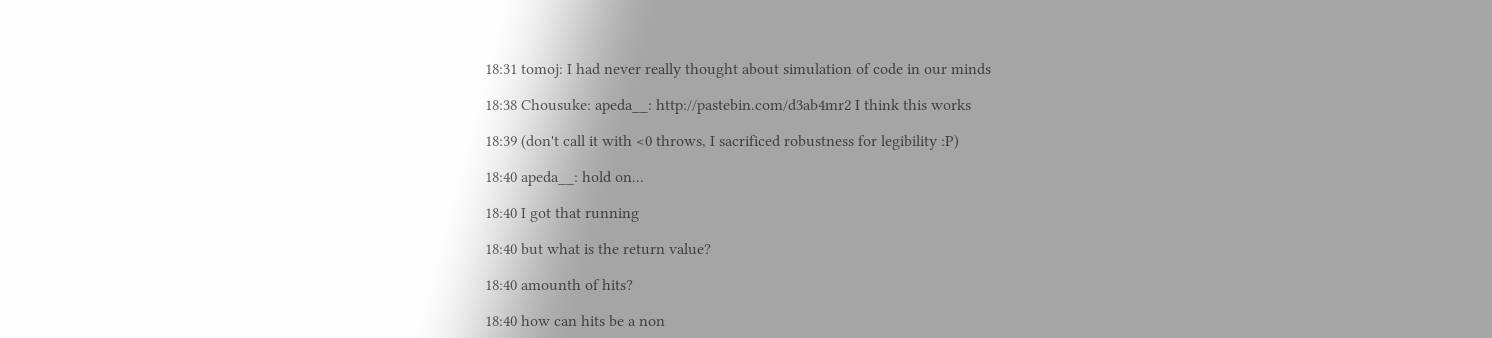18:31 tomoj: I had never really thought about simulation of code in our minds

18:38 Chousuke: apeda__: http://pastebin.com/d3ab4mr2 I think this works

18:39 (don't call it with <0 throws, I sacrificed robustness for legibility :P)

18:40 apeda__: hold on...

18:40 I got that running

18:40 but what is the return value?

18:40 amounth of hits?

18:40 how can hits be a non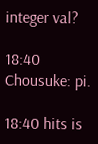integer val?

18:40 Chousuke: pi.

18:40 hits is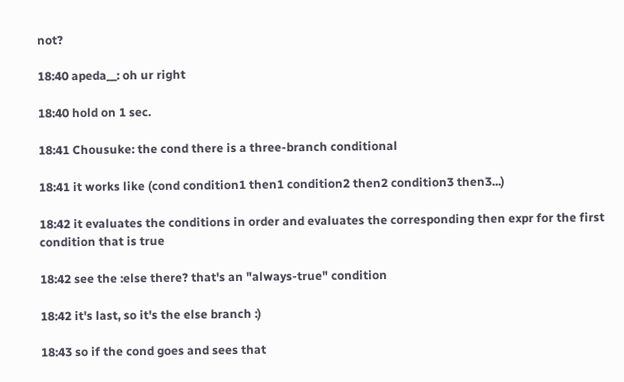not?

18:40 apeda__: oh ur right

18:40 hold on 1 sec.

18:41 Chousuke: the cond there is a three-branch conditional

18:41 it works like (cond condition1 then1 condition2 then2 condition3 then3...)

18:42 it evaluates the conditions in order and evaluates the corresponding then expr for the first condition that is true

18:42 see the :else there? that's an "always-true" condition

18:42 it's last, so it's the else branch :)

18:43 so if the cond goes and sees that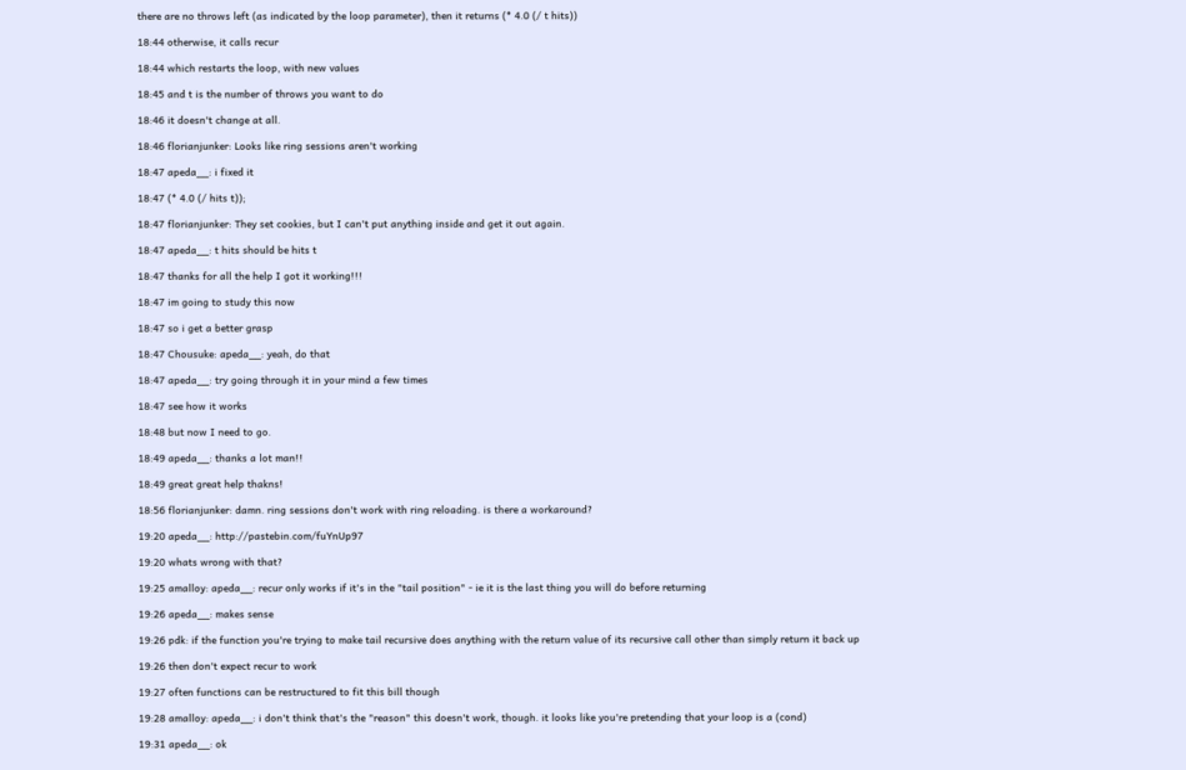there are no throws left (as indicated by the loop parameter), then it returns (* 4.0 (/ t hits))

18:44 otherwise, it calls recur

18:44 which restarts the loop, with new values

18:45 and t is the number of throws you want to do

18:46 it doesn't change at all.

18:46 florianjunker: Looks like ring sessions aren't working

18:47 apeda__: i fixed it

18:47 (* 4.0 (/ hits t));

18:47 florianjunker: They set cookies, but I can't put anything inside and get it out again.

18:47 apeda__: t hits should be hits t

18:47 thanks for all the help I got it working!!!

18:47 im going to study this now

18:47 so i get a better grasp

18:47 Chousuke: apeda__: yeah, do that

18:47 apeda__: try going through it in your mind a few times

18:47 see how it works

18:48 but now I need to go.

18:49 apeda__: thanks a lot man!!

18:49 great great help thakns!

18:56 florianjunker: damn. ring sessions don't work with ring reloading. is there a workaround?

19:20 apeda__: http://pastebin.com/fuYnUp97

19:20 whats wrong with that?

19:25 amalloy: apeda__: recur only works if it's in the "tail position" - ie it is the last thing you will do before returning

19:26 apeda__: makes sense

19:26 pdk: if the function you're trying to make tail recursive does anything with the return value of its recursive call other than simply return it back up

19:26 then don't expect recur to work

19:27 often functions can be restructured to fit this bill though

19:28 amalloy: apeda__: i don't think that's the "reason" this doesn't work, though. it looks like you're pretending that your loop is a (cond)

19:31 apeda__: ok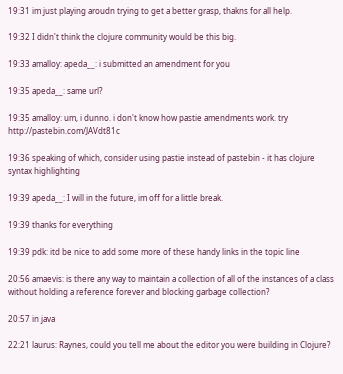19:31 im just playing aroudn trying to get a better grasp, thakns for all help.

19:32 I didn't think the clojure community would be this big.

19:33 amalloy: apeda__: i submitted an amendment for you

19:35 apeda__: same url?

19:35 amalloy: um, i dunno. i don't know how pastie amendments work. try http://pastebin.com/JAVdt81c

19:36 speaking of which, consider using pastie instead of pastebin - it has clojure syntax highlighting

19:39 apeda__: I will in the future, im off for a little break.

19:39 thanks for everything

19:39 pdk: itd be nice to add some more of these handy links in the topic line

20:56 amaevis: is there any way to maintain a collection of all of the instances of a class without holding a reference forever and blocking garbage collection?

20:57 in java

22:21 laurus: Raynes, could you tell me about the editor you were building in Clojure?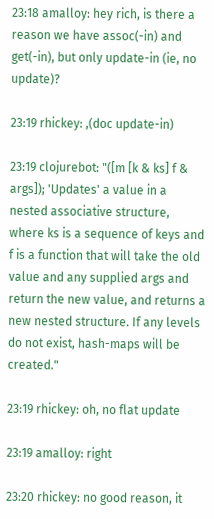23:18 amalloy: hey rich, is there a reason we have assoc(-in) and get(-in), but only update-in (ie, no update)?

23:19 rhickey: ,(doc update-in)

23:19 clojurebot: "([m [k & ks] f & args]); 'Updates' a value in a nested associative structure, where ks is a sequence of keys and f is a function that will take the old value and any supplied args and return the new value, and returns a new nested structure. If any levels do not exist, hash-maps will be created."

23:19 rhickey: oh, no flat update

23:19 amalloy: right

23:20 rhickey: no good reason, it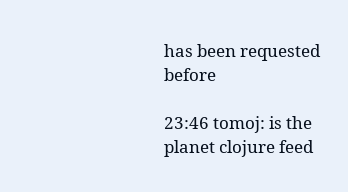has been requested before

23:46 tomoj: is the planet clojure feed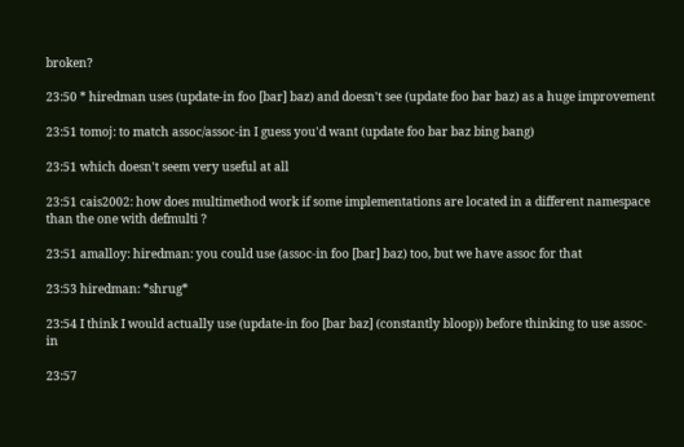broken?

23:50 * hiredman uses (update-in foo [bar] baz) and doesn't see (update foo bar baz) as a huge improvement

23:51 tomoj: to match assoc/assoc-in I guess you'd want (update foo bar baz bing bang)

23:51 which doesn't seem very useful at all

23:51 cais2002: how does multimethod work if some implementations are located in a different namespace than the one with defmulti ?

23:51 amalloy: hiredman: you could use (assoc-in foo [bar] baz) too, but we have assoc for that

23:53 hiredman: *shrug*

23:54 I think I would actually use (update-in foo [bar baz] (constantly bloop)) before thinking to use assoc-in

23:57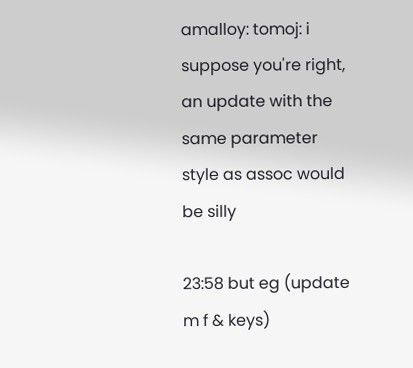amalloy: tomoj: i suppose you're right, an update with the same parameter style as assoc would be silly

23:58 but eg (update m f & keys)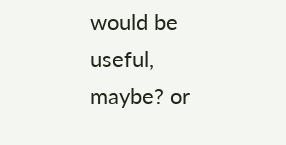would be useful, maybe? or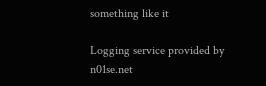something like it

Logging service provided by n01se.net